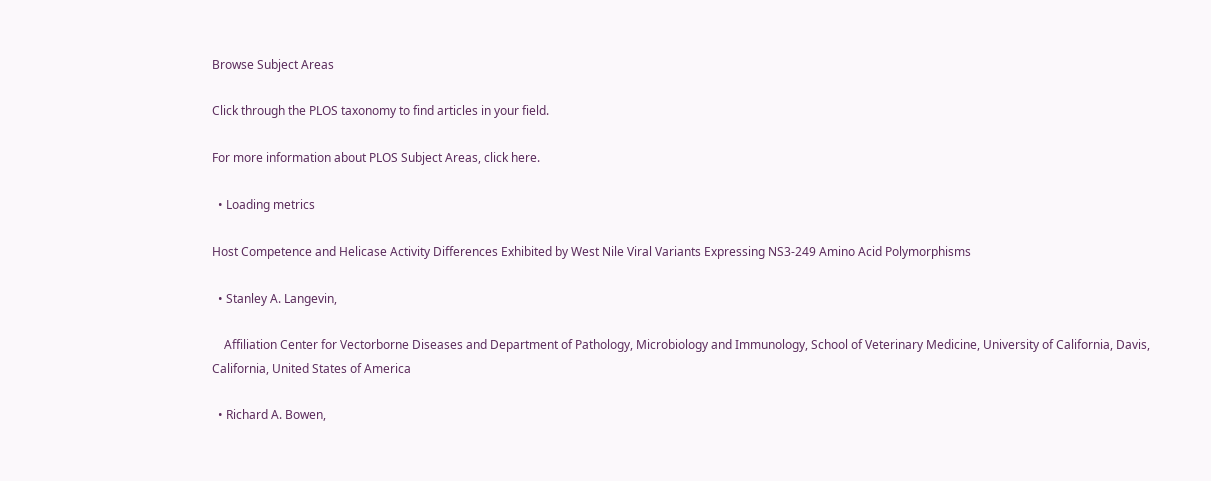Browse Subject Areas

Click through the PLOS taxonomy to find articles in your field.

For more information about PLOS Subject Areas, click here.

  • Loading metrics

Host Competence and Helicase Activity Differences Exhibited by West Nile Viral Variants Expressing NS3-249 Amino Acid Polymorphisms

  • Stanley A. Langevin,

    Affiliation Center for Vectorborne Diseases and Department of Pathology, Microbiology and Immunology, School of Veterinary Medicine, University of California, Davis, California, United States of America

  • Richard A. Bowen,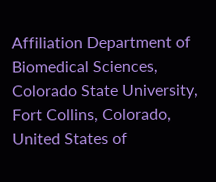Affiliation Department of Biomedical Sciences, Colorado State University, Fort Collins, Colorado, United States of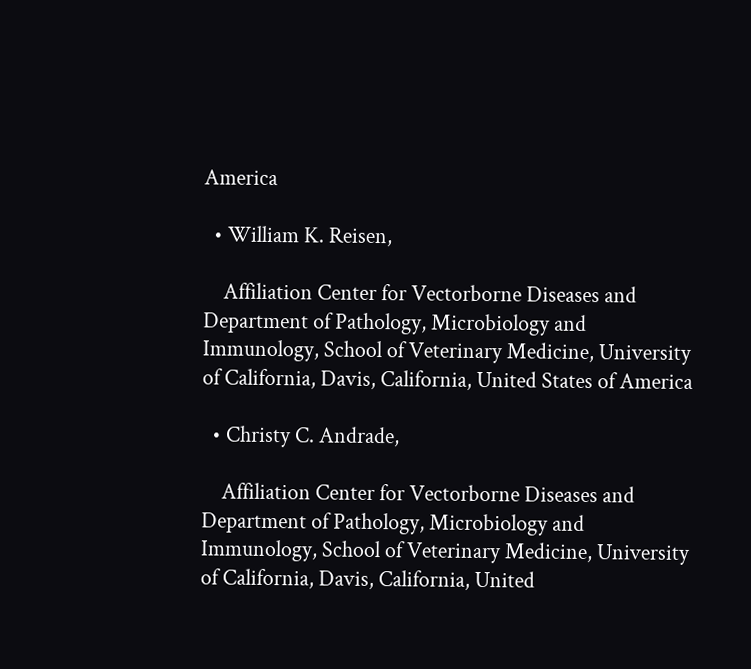America

  • William K. Reisen,

    Affiliation Center for Vectorborne Diseases and Department of Pathology, Microbiology and Immunology, School of Veterinary Medicine, University of California, Davis, California, United States of America

  • Christy C. Andrade,

    Affiliation Center for Vectorborne Diseases and Department of Pathology, Microbiology and Immunology, School of Veterinary Medicine, University of California, Davis, California, United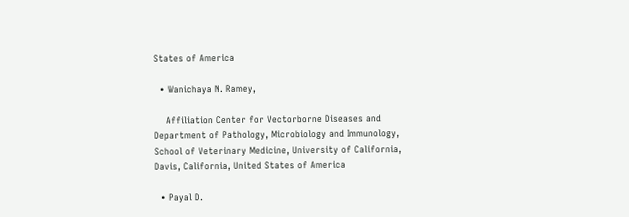States of America

  • Wanichaya N. Ramey,

    Affiliation Center for Vectorborne Diseases and Department of Pathology, Microbiology and Immunology, School of Veterinary Medicine, University of California, Davis, California, United States of America

  • Payal D.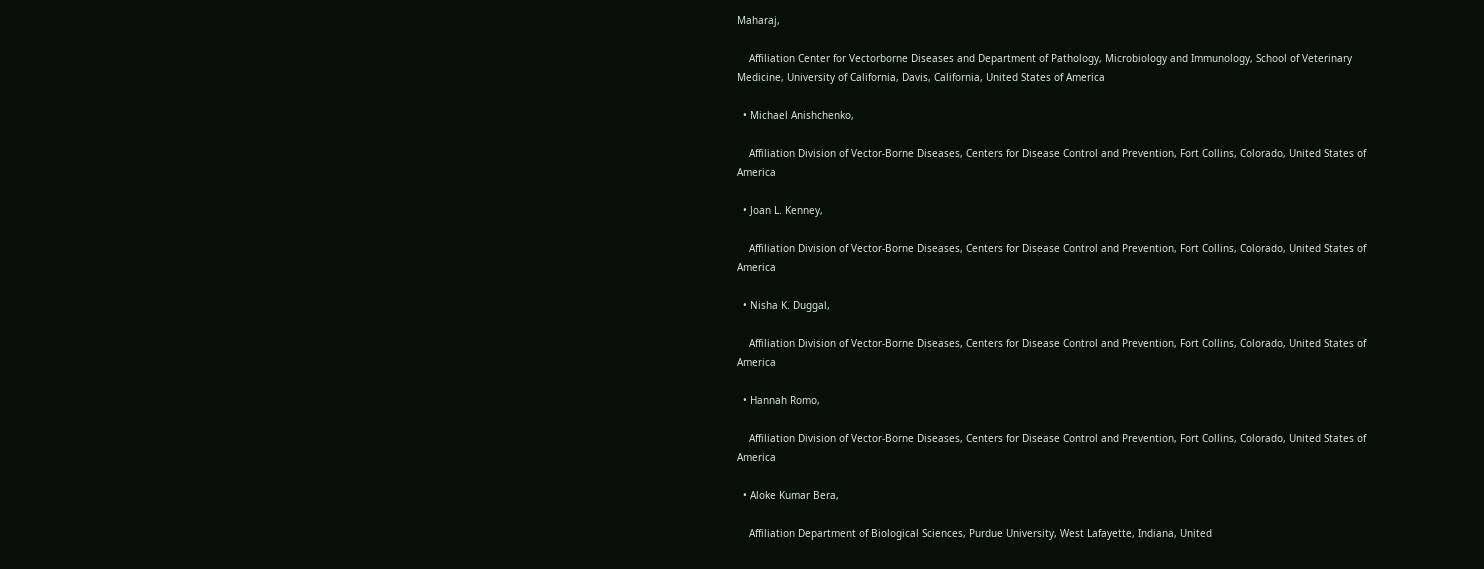Maharaj,

    Affiliation Center for Vectorborne Diseases and Department of Pathology, Microbiology and Immunology, School of Veterinary Medicine, University of California, Davis, California, United States of America

  • Michael Anishchenko,

    Affiliation Division of Vector-Borne Diseases, Centers for Disease Control and Prevention, Fort Collins, Colorado, United States of America

  • Joan L. Kenney,

    Affiliation Division of Vector-Borne Diseases, Centers for Disease Control and Prevention, Fort Collins, Colorado, United States of America

  • Nisha K. Duggal,

    Affiliation Division of Vector-Borne Diseases, Centers for Disease Control and Prevention, Fort Collins, Colorado, United States of America

  • Hannah Romo,

    Affiliation Division of Vector-Borne Diseases, Centers for Disease Control and Prevention, Fort Collins, Colorado, United States of America

  • Aloke Kumar Bera,

    Affiliation Department of Biological Sciences, Purdue University, West Lafayette, Indiana, United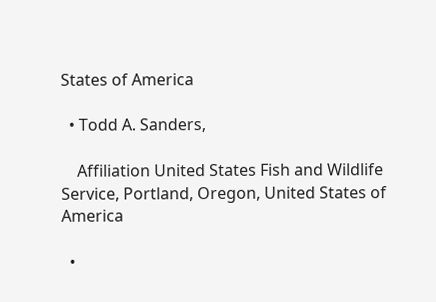States of America

  • Todd A. Sanders,

    Affiliation United States Fish and Wildlife Service, Portland, Oregon, United States of America

  •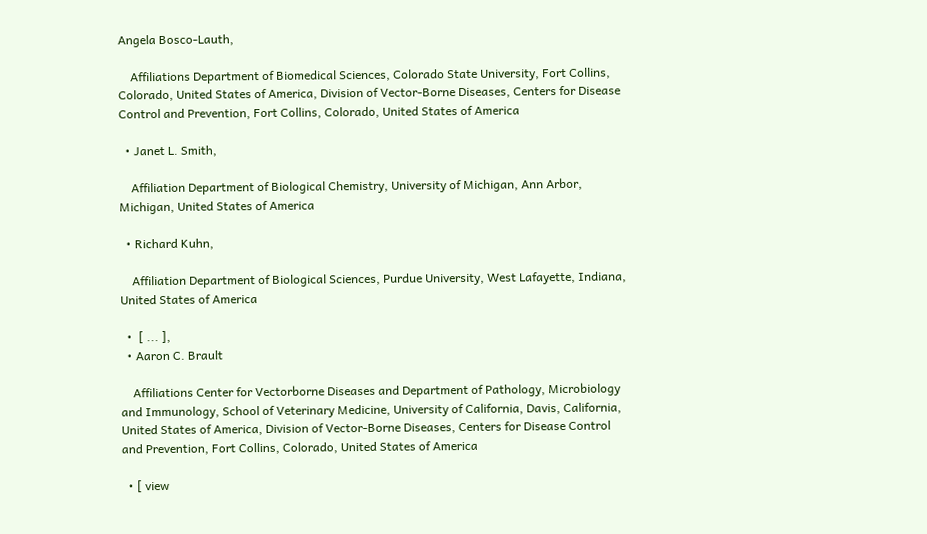Angela Bosco-Lauth,

    Affiliations Department of Biomedical Sciences, Colorado State University, Fort Collins, Colorado, United States of America, Division of Vector-Borne Diseases, Centers for Disease Control and Prevention, Fort Collins, Colorado, United States of America

  • Janet L. Smith,

    Affiliation Department of Biological Chemistry, University of Michigan, Ann Arbor, Michigan, United States of America

  • Richard Kuhn,

    Affiliation Department of Biological Sciences, Purdue University, West Lafayette, Indiana, United States of America

  •  [ ... ],
  • Aaron C. Brault

    Affiliations Center for Vectorborne Diseases and Department of Pathology, Microbiology and Immunology, School of Veterinary Medicine, University of California, Davis, California, United States of America, Division of Vector-Borne Diseases, Centers for Disease Control and Prevention, Fort Collins, Colorado, United States of America

  • [ view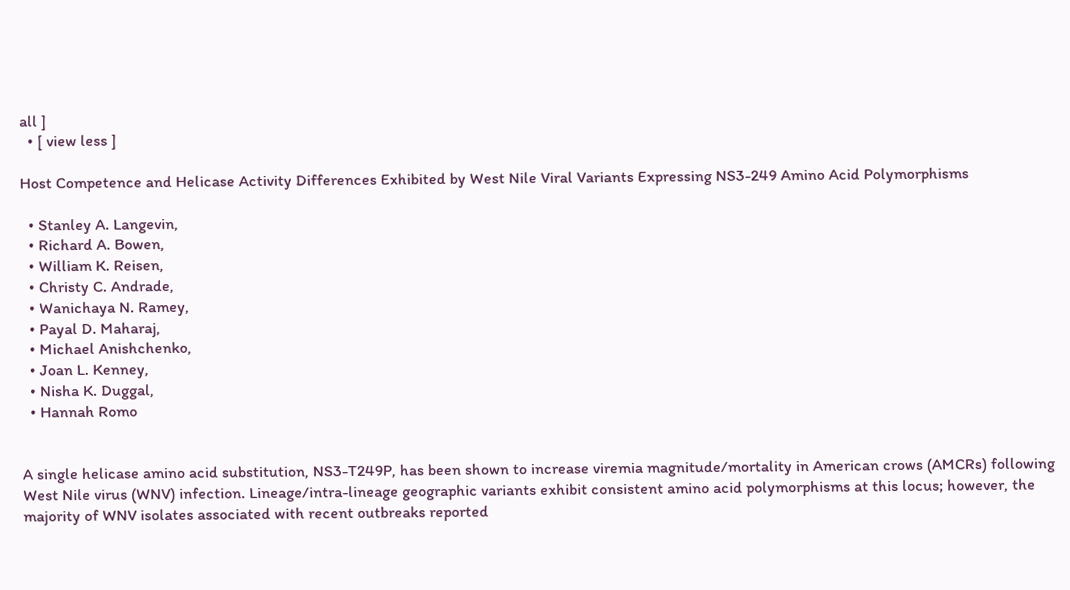all ]
  • [ view less ]

Host Competence and Helicase Activity Differences Exhibited by West Nile Viral Variants Expressing NS3-249 Amino Acid Polymorphisms

  • Stanley A. Langevin,
  • Richard A. Bowen,
  • William K. Reisen,
  • Christy C. Andrade,
  • Wanichaya N. Ramey,
  • Payal D. Maharaj,
  • Michael Anishchenko,
  • Joan L. Kenney,
  • Nisha K. Duggal,
  • Hannah Romo


A single helicase amino acid substitution, NS3-T249P, has been shown to increase viremia magnitude/mortality in American crows (AMCRs) following West Nile virus (WNV) infection. Lineage/intra-lineage geographic variants exhibit consistent amino acid polymorphisms at this locus; however, the majority of WNV isolates associated with recent outbreaks reported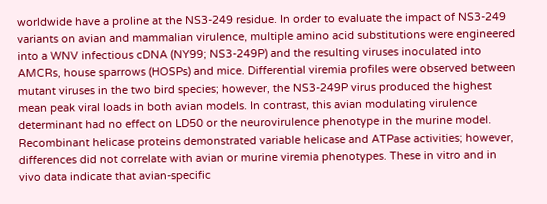worldwide have a proline at the NS3-249 residue. In order to evaluate the impact of NS3-249 variants on avian and mammalian virulence, multiple amino acid substitutions were engineered into a WNV infectious cDNA (NY99; NS3-249P) and the resulting viruses inoculated into AMCRs, house sparrows (HOSPs) and mice. Differential viremia profiles were observed between mutant viruses in the two bird species; however, the NS3-249P virus produced the highest mean peak viral loads in both avian models. In contrast, this avian modulating virulence determinant had no effect on LD50 or the neurovirulence phenotype in the murine model. Recombinant helicase proteins demonstrated variable helicase and ATPase activities; however, differences did not correlate with avian or murine viremia phenotypes. These in vitro and in vivo data indicate that avian-specific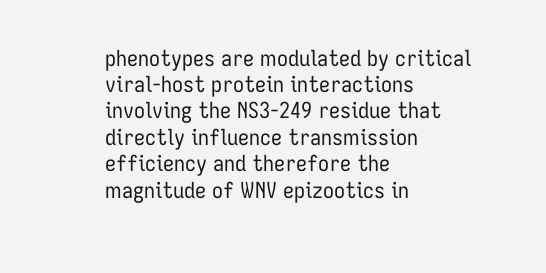phenotypes are modulated by critical viral-host protein interactions involving the NS3-249 residue that directly influence transmission efficiency and therefore the magnitude of WNV epizootics in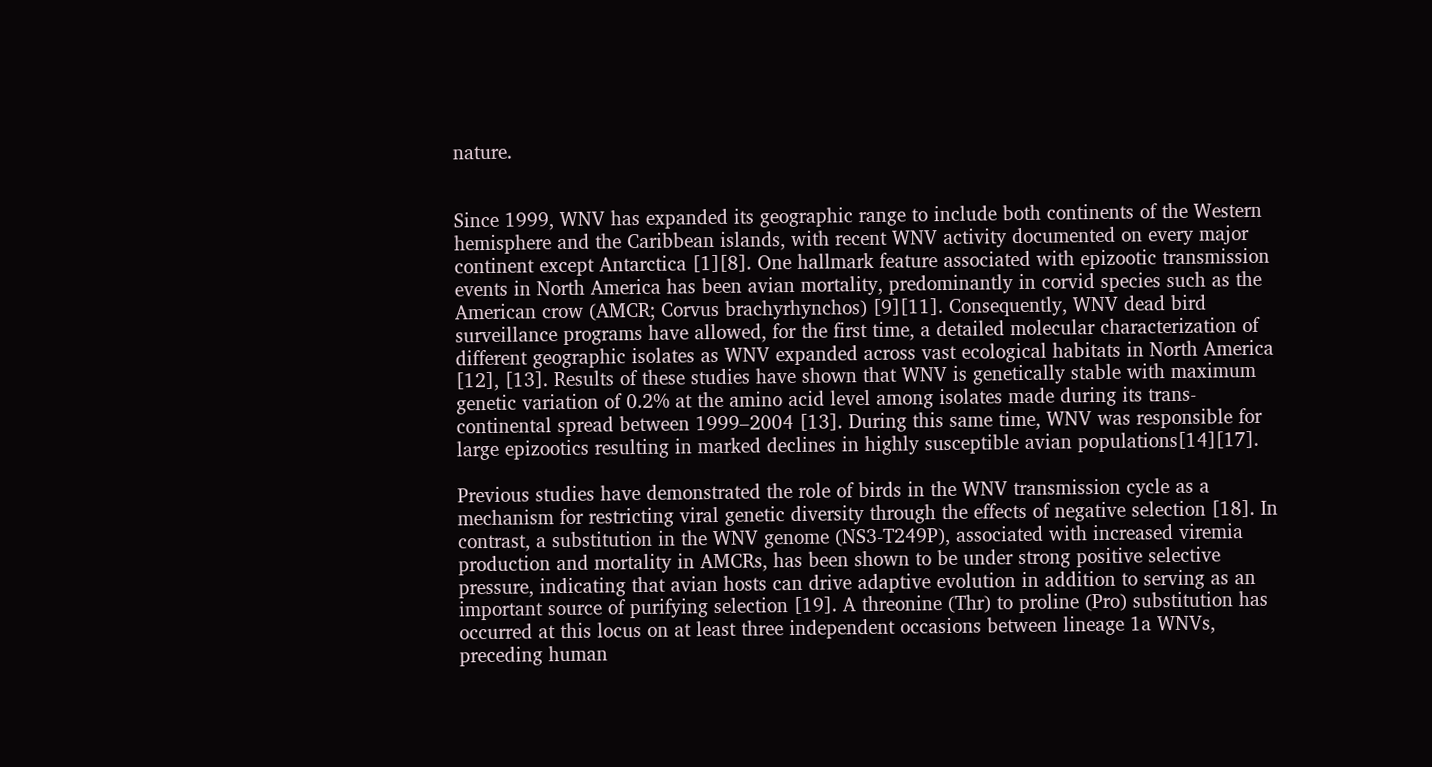nature.


Since 1999, WNV has expanded its geographic range to include both continents of the Western hemisphere and the Caribbean islands, with recent WNV activity documented on every major continent except Antarctica [1][8]. One hallmark feature associated with epizootic transmission events in North America has been avian mortality, predominantly in corvid species such as the American crow (AMCR; Corvus brachyrhynchos) [9][11]. Consequently, WNV dead bird surveillance programs have allowed, for the first time, a detailed molecular characterization of different geographic isolates as WNV expanded across vast ecological habitats in North America [12], [13]. Results of these studies have shown that WNV is genetically stable with maximum genetic variation of 0.2% at the amino acid level among isolates made during its trans-continental spread between 1999–2004 [13]. During this same time, WNV was responsible for large epizootics resulting in marked declines in highly susceptible avian populations[14][17].

Previous studies have demonstrated the role of birds in the WNV transmission cycle as a mechanism for restricting viral genetic diversity through the effects of negative selection [18]. In contrast, a substitution in the WNV genome (NS3-T249P), associated with increased viremia production and mortality in AMCRs, has been shown to be under strong positive selective pressure, indicating that avian hosts can drive adaptive evolution in addition to serving as an important source of purifying selection [19]. A threonine (Thr) to proline (Pro) substitution has occurred at this locus on at least three independent occasions between lineage 1a WNVs, preceding human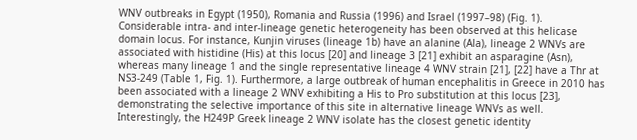WNV outbreaks in Egypt (1950), Romania and Russia (1996) and Israel (1997–98) (Fig. 1). Considerable intra- and inter-lineage genetic heterogeneity has been observed at this helicase domain locus. For instance, Kunjin viruses (lineage 1b) have an alanine (Ala), lineage 2 WNVs are associated with histidine (His) at this locus [20] and lineage 3 [21] exhibit an asparagine (Asn), whereas many lineage 1 and the single representative lineage 4 WNV strain [21], [22] have a Thr at NS3-249 (Table 1, Fig. 1). Furthermore, a large outbreak of human encephalitis in Greece in 2010 has been associated with a lineage 2 WNV exhibiting a His to Pro substitution at this locus [23], demonstrating the selective importance of this site in alternative lineage WNVs as well. Interestingly, the H249P Greek lineage 2 WNV isolate has the closest genetic identity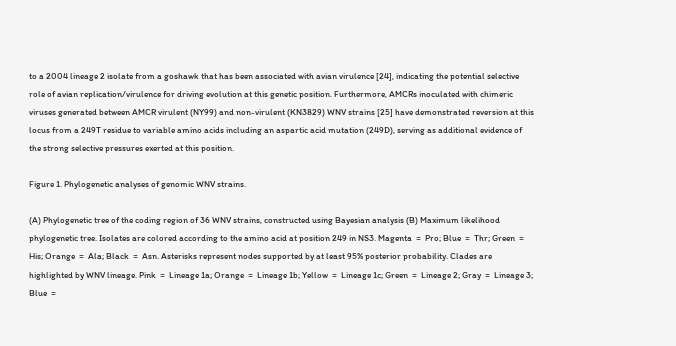to a 2004 lineage 2 isolate from a goshawk that has been associated with avian virulence [24], indicating the potential selective role of avian replication/virulence for driving evolution at this genetic position. Furthermore, AMCRs inoculated with chimeric viruses generated between AMCR virulent (NY99) and non-virulent (KN3829) WNV strains [25] have demonstrated reversion at this locus from a 249T residue to variable amino acids including an aspartic acid mutation (249D), serving as additional evidence of the strong selective pressures exerted at this position.

Figure 1. Phylogenetic analyses of genomic WNV strains.

(A) Phylogenetic tree of the coding region of 36 WNV strains, constructed using Bayesian analysis (B) Maximum likelihood phylogenetic tree. Isolates are colored according to the amino acid at position 249 in NS3. Magenta  =  Pro; Blue  =  Thr; Green  =  His; Orange  =  Ala; Black  =  Asn. Asterisks represent nodes supported by at least 95% posterior probability. Clades are highlighted by WNV lineage. Pink  =  Lineage 1a; Orange  =  Lineage 1b; Yellow  =  Lineage 1c; Green  =  Lineage 2; Gray  =  Lineage 3; Blue  =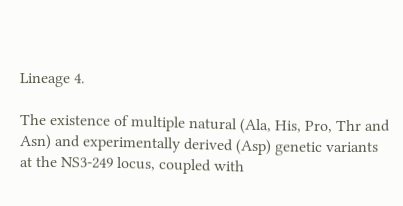Lineage 4.

The existence of multiple natural (Ala, His, Pro, Thr and Asn) and experimentally derived (Asp) genetic variants at the NS3-249 locus, coupled with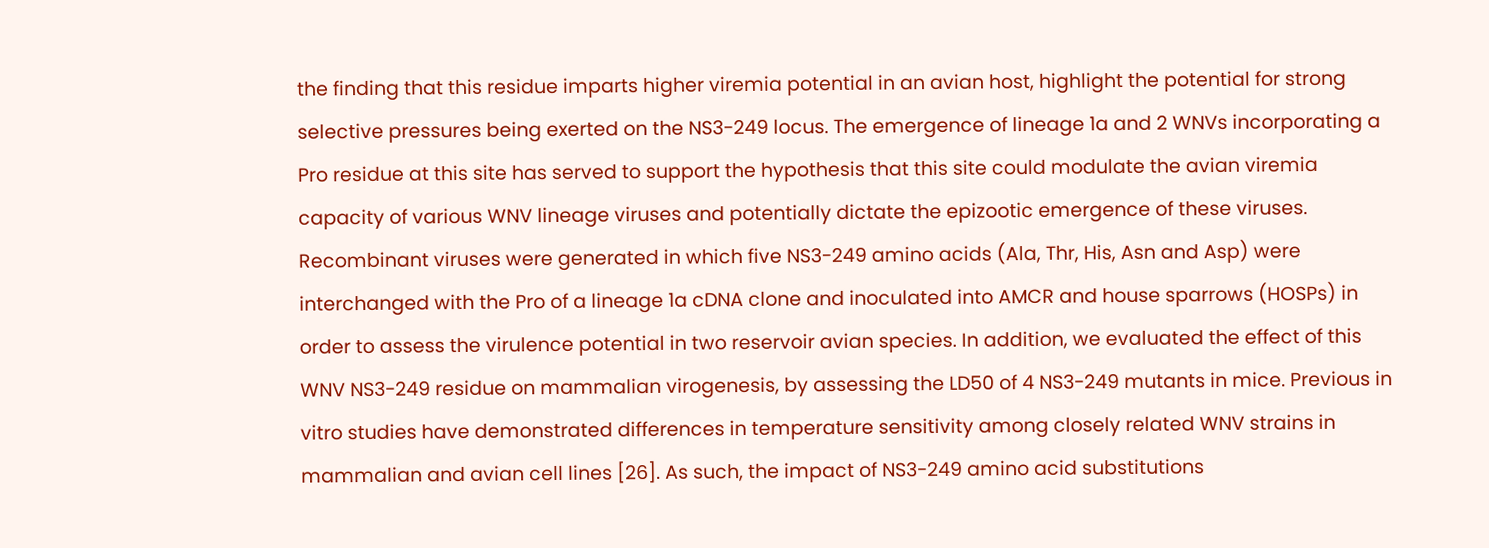the finding that this residue imparts higher viremia potential in an avian host, highlight the potential for strong selective pressures being exerted on the NS3-249 locus. The emergence of lineage 1a and 2 WNVs incorporating a Pro residue at this site has served to support the hypothesis that this site could modulate the avian viremia capacity of various WNV lineage viruses and potentially dictate the epizootic emergence of these viruses. Recombinant viruses were generated in which five NS3-249 amino acids (Ala, Thr, His, Asn and Asp) were interchanged with the Pro of a lineage 1a cDNA clone and inoculated into AMCR and house sparrows (HOSPs) in order to assess the virulence potential in two reservoir avian species. In addition, we evaluated the effect of this WNV NS3-249 residue on mammalian virogenesis, by assessing the LD50 of 4 NS3-249 mutants in mice. Previous in vitro studies have demonstrated differences in temperature sensitivity among closely related WNV strains in mammalian and avian cell lines [26]. As such, the impact of NS3-249 amino acid substitutions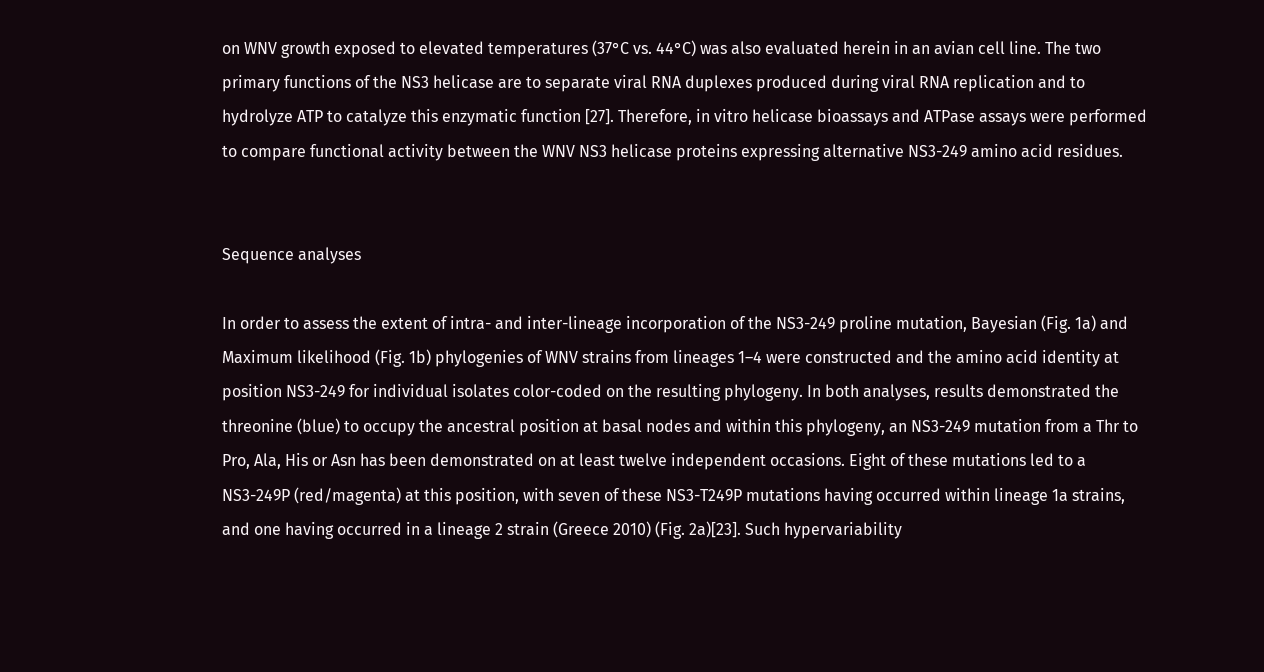on WNV growth exposed to elevated temperatures (37°C vs. 44°C) was also evaluated herein in an avian cell line. The two primary functions of the NS3 helicase are to separate viral RNA duplexes produced during viral RNA replication and to hydrolyze ATP to catalyze this enzymatic function [27]. Therefore, in vitro helicase bioassays and ATPase assays were performed to compare functional activity between the WNV NS3 helicase proteins expressing alternative NS3-249 amino acid residues.


Sequence analyses

In order to assess the extent of intra- and inter-lineage incorporation of the NS3-249 proline mutation, Bayesian (Fig. 1a) and Maximum likelihood (Fig. 1b) phylogenies of WNV strains from lineages 1–4 were constructed and the amino acid identity at position NS3-249 for individual isolates color-coded on the resulting phylogeny. In both analyses, results demonstrated the threonine (blue) to occupy the ancestral position at basal nodes and within this phylogeny, an NS3-249 mutation from a Thr to Pro, Ala, His or Asn has been demonstrated on at least twelve independent occasions. Eight of these mutations led to a NS3-249P (red/magenta) at this position, with seven of these NS3-T249P mutations having occurred within lineage 1a strains, and one having occurred in a lineage 2 strain (Greece 2010) (Fig. 2a)[23]. Such hypervariability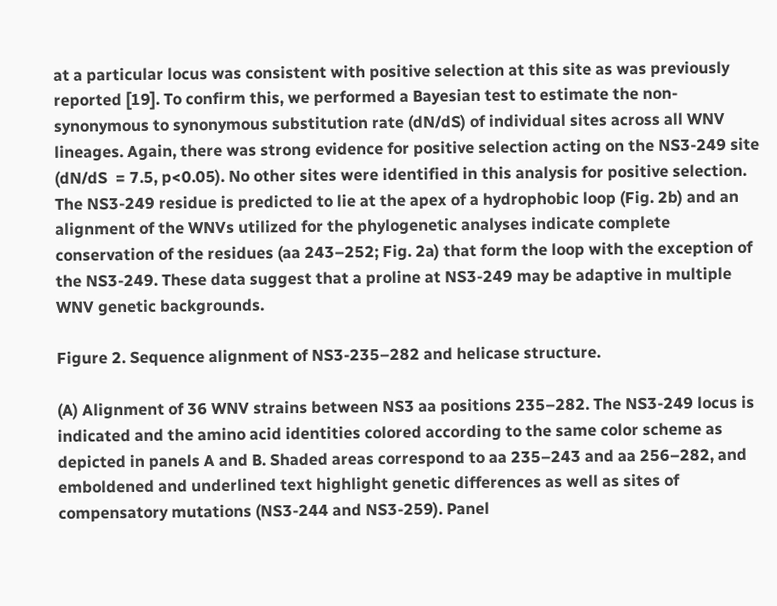at a particular locus was consistent with positive selection at this site as was previously reported [19]. To confirm this, we performed a Bayesian test to estimate the non-synonymous to synonymous substitution rate (dN/dS) of individual sites across all WNV lineages. Again, there was strong evidence for positive selection acting on the NS3-249 site (dN/dS  = 7.5, p<0.05). No other sites were identified in this analysis for positive selection. The NS3-249 residue is predicted to lie at the apex of a hydrophobic loop (Fig. 2b) and an alignment of the WNVs utilized for the phylogenetic analyses indicate complete conservation of the residues (aa 243–252; Fig. 2a) that form the loop with the exception of the NS3-249. These data suggest that a proline at NS3-249 may be adaptive in multiple WNV genetic backgrounds.

Figure 2. Sequence alignment of NS3-235–282 and helicase structure.

(A) Alignment of 36 WNV strains between NS3 aa positions 235–282. The NS3-249 locus is indicated and the amino acid identities colored according to the same color scheme as depicted in panels A and B. Shaded areas correspond to aa 235–243 and aa 256–282, and emboldened and underlined text highlight genetic differences as well as sites of compensatory mutations (NS3-244 and NS3-259). Panel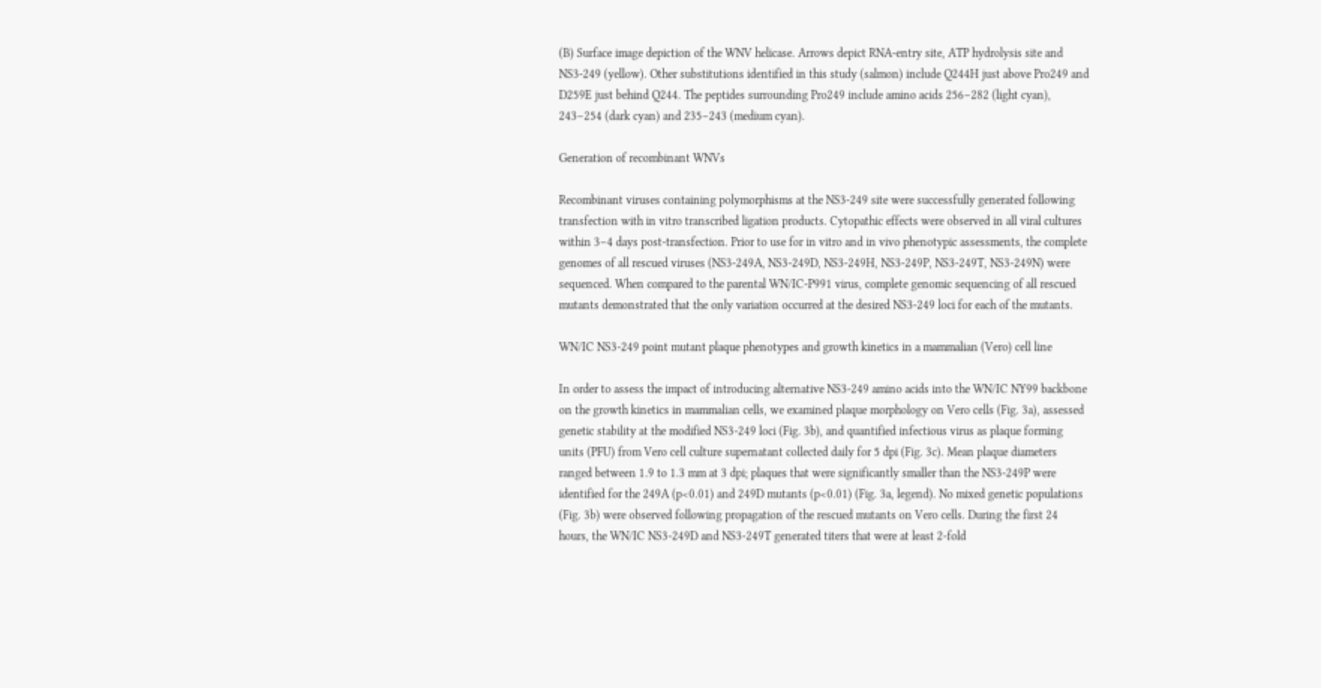(B) Surface image depiction of the WNV helicase. Arrows depict RNA-entry site, ATP hydrolysis site and NS3-249 (yellow). Other substitutions identified in this study (salmon) include Q244H just above Pro249 and D259E just behind Q244. The peptides surrounding Pro249 include amino acids 256–282 (light cyan), 243–254 (dark cyan) and 235–243 (medium cyan).

Generation of recombinant WNVs

Recombinant viruses containing polymorphisms at the NS3-249 site were successfully generated following transfection with in vitro transcribed ligation products. Cytopathic effects were observed in all viral cultures within 3–4 days post-transfection. Prior to use for in vitro and in vivo phenotypic assessments, the complete genomes of all rescued viruses (NS3-249A, NS3-249D, NS3-249H, NS3-249P, NS3-249T, NS3-249N) were sequenced. When compared to the parental WN/IC-P991 virus, complete genomic sequencing of all rescued mutants demonstrated that the only variation occurred at the desired NS3-249 loci for each of the mutants.

WN/IC NS3-249 point mutant plaque phenotypes and growth kinetics in a mammalian (Vero) cell line

In order to assess the impact of introducing alternative NS3-249 amino acids into the WN/IC NY99 backbone on the growth kinetics in mammalian cells, we examined plaque morphology on Vero cells (Fig. 3a), assessed genetic stability at the modified NS3-249 loci (Fig. 3b), and quantified infectious virus as plaque forming units (PFU) from Vero cell culture supernatant collected daily for 5 dpi (Fig. 3c). Mean plaque diameters ranged between 1.9 to 1.3 mm at 3 dpi; plaques that were significantly smaller than the NS3-249P were identified for the 249A (p<0.01) and 249D mutants (p<0.01) (Fig. 3a, legend). No mixed genetic populations (Fig. 3b) were observed following propagation of the rescued mutants on Vero cells. During the first 24 hours, the WN/IC NS3-249D and NS3-249T generated titers that were at least 2-fold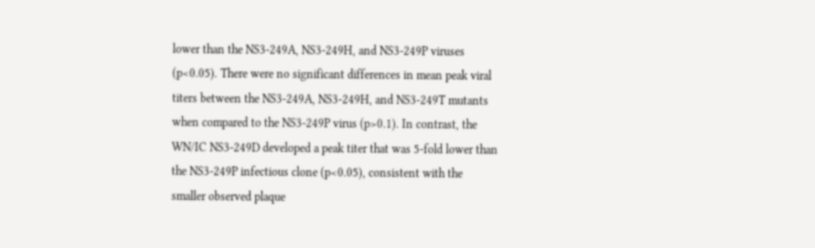lower than the NS3-249A, NS3-249H, and NS3-249P viruses (p<0.05). There were no significant differences in mean peak viral titers between the NS3-249A, NS3-249H, and NS3-249T mutants when compared to the NS3-249P virus (p>0.1). In contrast, the WN/IC NS3-249D developed a peak titer that was 5-fold lower than the NS3-249P infectious clone (p<0.05), consistent with the smaller observed plaque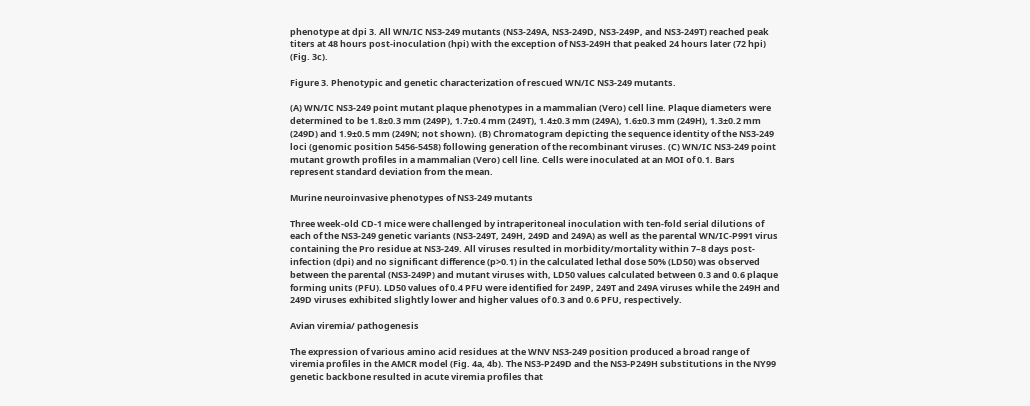phenotype at dpi 3. All WN/IC NS3-249 mutants (NS3-249A, NS3-249D, NS3-249P, and NS3-249T) reached peak titers at 48 hours post-inoculation (hpi) with the exception of NS3-249H that peaked 24 hours later (72 hpi) (Fig. 3c).

Figure 3. Phenotypic and genetic characterization of rescued WN/IC NS3-249 mutants.

(A) WN/IC NS3-249 point mutant plaque phenotypes in a mammalian (Vero) cell line. Plaque diameters were determined to be 1.8±0.3 mm (249P), 1.7±0.4 mm (249T), 1.4±0.3 mm (249A), 1.6±0.3 mm (249H), 1.3±0.2 mm (249D) and 1.9±0.5 mm (249N; not shown). (B) Chromatogram depicting the sequence identity of the NS3-249 loci (genomic position 5456-5458) following generation of the recombinant viruses. (C) WN/IC NS3-249 point mutant growth profiles in a mammalian (Vero) cell line. Cells were inoculated at an MOI of 0.1. Bars represent standard deviation from the mean.

Murine neuroinvasive phenotypes of NS3-249 mutants

Three week-old CD-1 mice were challenged by intraperitoneal inoculation with ten-fold serial dilutions of each of the NS3-249 genetic variants (NS3-249T, 249H, 249D and 249A) as well as the parental WN/IC-P991 virus containing the Pro residue at NS3-249. All viruses resulted in morbidity/mortality within 7–8 days post-infection (dpi) and no significant difference (p>0.1) in the calculated lethal dose 50% (LD50) was observed between the parental (NS3-249P) and mutant viruses with, LD50 values calculated between 0.3 and 0.6 plaque forming units (PFU). LD50 values of 0.4 PFU were identified for 249P, 249T and 249A viruses while the 249H and 249D viruses exhibited slightly lower and higher values of 0.3 and 0.6 PFU, respectively.

Avian viremia/ pathogenesis

The expression of various amino acid residues at the WNV NS3-249 position produced a broad range of viremia profiles in the AMCR model (Fig. 4a, 4b). The NS3-P249D and the NS3-P249H substitutions in the NY99 genetic backbone resulted in acute viremia profiles that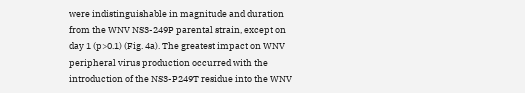were indistinguishable in magnitude and duration from the WNV NS3-249P parental strain, except on day 1 (p>0.1) (Fig. 4a). The greatest impact on WNV peripheral virus production occurred with the introduction of the NS3-P249T residue into the WNV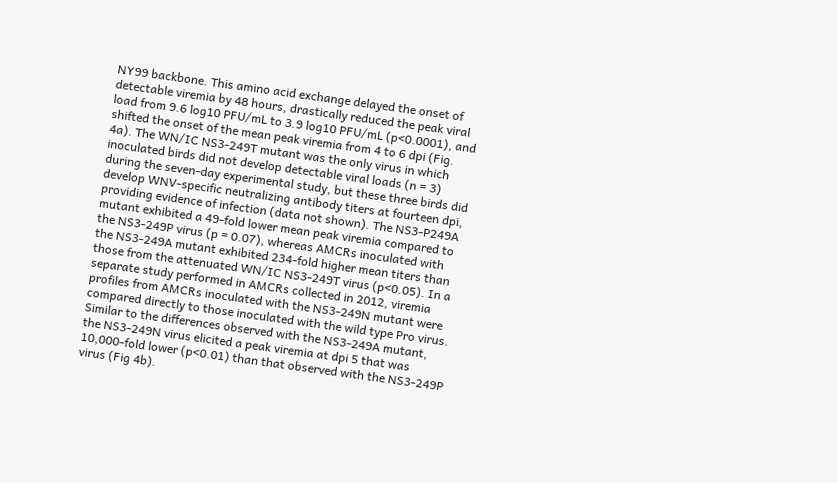NY99 backbone. This amino acid exchange delayed the onset of detectable viremia by 48 hours, drastically reduced the peak viral load from 9.6 log10 PFU/mL to 3.9 log10 PFU/mL (p<0.0001), and shifted the onset of the mean peak viremia from 4 to 6 dpi (Fig. 4a). The WN/IC NS3-249T mutant was the only virus in which inoculated birds did not develop detectable viral loads (n = 3) during the seven-day experimental study, but these three birds did develop WNV-specific neutralizing antibody titers at fourteen dpi, providing evidence of infection (data not shown). The NS3-P249A mutant exhibited a 49-fold lower mean peak viremia compared to the NS3-249P virus (p = 0.07), whereas AMCRs inoculated with the NS3-249A mutant exhibited 234-fold higher mean titers than those from the attenuated WN/IC NS3-249T virus (p<0.05). In a separate study performed in AMCRs collected in 2012, viremia profiles from AMCRs inoculated with the NS3-249N mutant were compared directly to those inoculated with the wild type Pro virus. Similar to the differences observed with the NS3-249A mutant, the NS3-249N virus elicited a peak viremia at dpi 5 that was 10,000-fold lower (p<0.01) than that observed with the NS3-249P virus (Fig 4b).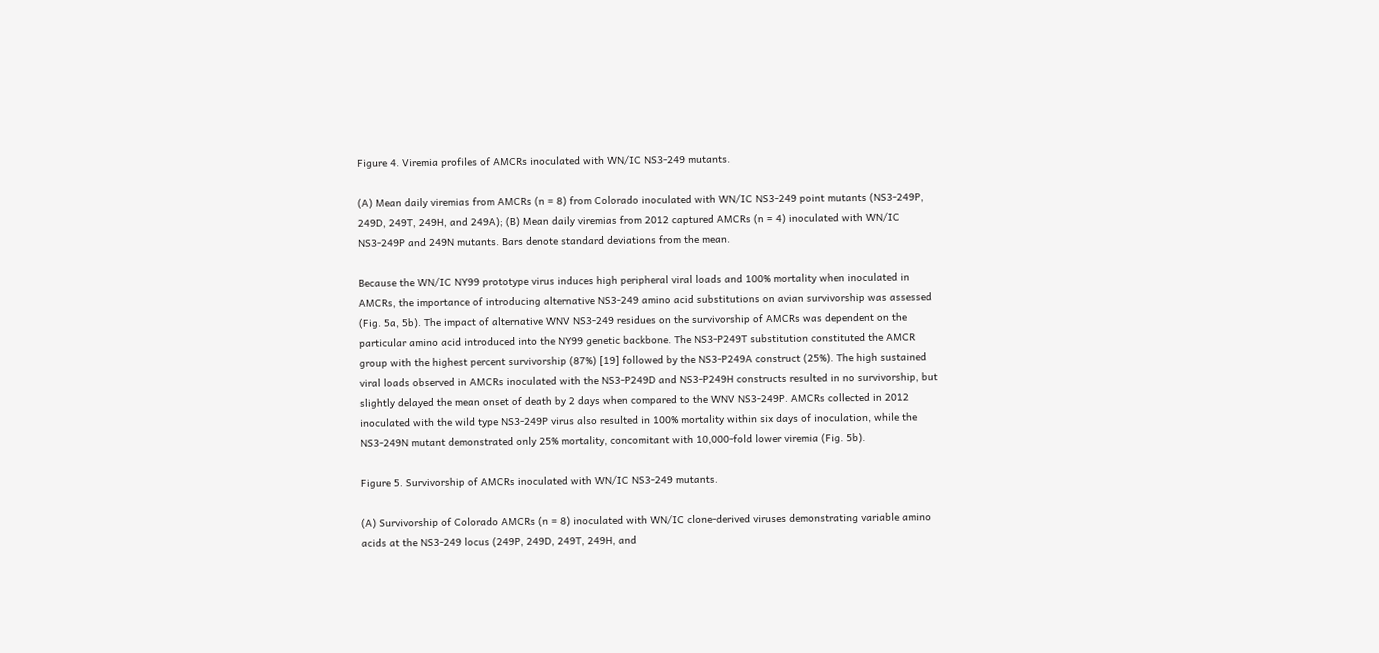Figure 4. Viremia profiles of AMCRs inoculated with WN/IC NS3-249 mutants.

(A) Mean daily viremias from AMCRs (n = 8) from Colorado inoculated with WN/IC NS3-249 point mutants (NS3-249P, 249D, 249T, 249H, and 249A); (B) Mean daily viremias from 2012 captured AMCRs (n = 4) inoculated with WN/IC NS3-249P and 249N mutants. Bars denote standard deviations from the mean.

Because the WN/IC NY99 prototype virus induces high peripheral viral loads and 100% mortality when inoculated in AMCRs, the importance of introducing alternative NS3-249 amino acid substitutions on avian survivorship was assessed (Fig. 5a, 5b). The impact of alternative WNV NS3-249 residues on the survivorship of AMCRs was dependent on the particular amino acid introduced into the NY99 genetic backbone. The NS3-P249T substitution constituted the AMCR group with the highest percent survivorship (87%) [19] followed by the NS3-P249A construct (25%). The high sustained viral loads observed in AMCRs inoculated with the NS3-P249D and NS3-P249H constructs resulted in no survivorship, but slightly delayed the mean onset of death by 2 days when compared to the WNV NS3-249P. AMCRs collected in 2012 inoculated with the wild type NS3-249P virus also resulted in 100% mortality within six days of inoculation, while the NS3-249N mutant demonstrated only 25% mortality, concomitant with 10,000-fold lower viremia (Fig. 5b).

Figure 5. Survivorship of AMCRs inoculated with WN/IC NS3-249 mutants.

(A) Survivorship of Colorado AMCRs (n = 8) inoculated with WN/IC clone-derived viruses demonstrating variable amino acids at the NS3-249 locus (249P, 249D, 249T, 249H, and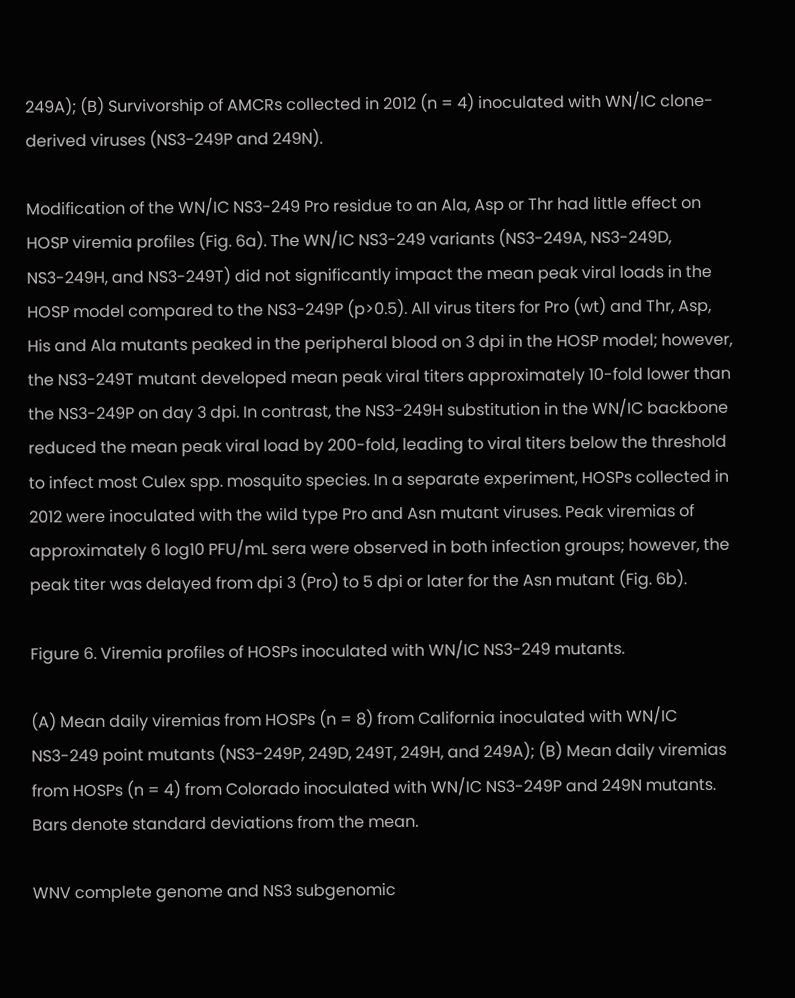249A); (B) Survivorship of AMCRs collected in 2012 (n = 4) inoculated with WN/IC clone-derived viruses (NS3-249P and 249N).

Modification of the WN/IC NS3-249 Pro residue to an Ala, Asp or Thr had little effect on HOSP viremia profiles (Fig. 6a). The WN/IC NS3-249 variants (NS3-249A, NS3-249D, NS3-249H, and NS3-249T) did not significantly impact the mean peak viral loads in the HOSP model compared to the NS3-249P (p>0.5). All virus titers for Pro (wt) and Thr, Asp, His and Ala mutants peaked in the peripheral blood on 3 dpi in the HOSP model; however, the NS3-249T mutant developed mean peak viral titers approximately 10-fold lower than the NS3-249P on day 3 dpi. In contrast, the NS3-249H substitution in the WN/IC backbone reduced the mean peak viral load by 200-fold, leading to viral titers below the threshold to infect most Culex spp. mosquito species. In a separate experiment, HOSPs collected in 2012 were inoculated with the wild type Pro and Asn mutant viruses. Peak viremias of approximately 6 log10 PFU/mL sera were observed in both infection groups; however, the peak titer was delayed from dpi 3 (Pro) to 5 dpi or later for the Asn mutant (Fig. 6b).

Figure 6. Viremia profiles of HOSPs inoculated with WN/IC NS3-249 mutants.

(A) Mean daily viremias from HOSPs (n = 8) from California inoculated with WN/IC NS3-249 point mutants (NS3-249P, 249D, 249T, 249H, and 249A); (B) Mean daily viremias from HOSPs (n = 4) from Colorado inoculated with WN/IC NS3-249P and 249N mutants. Bars denote standard deviations from the mean.

WNV complete genome and NS3 subgenomic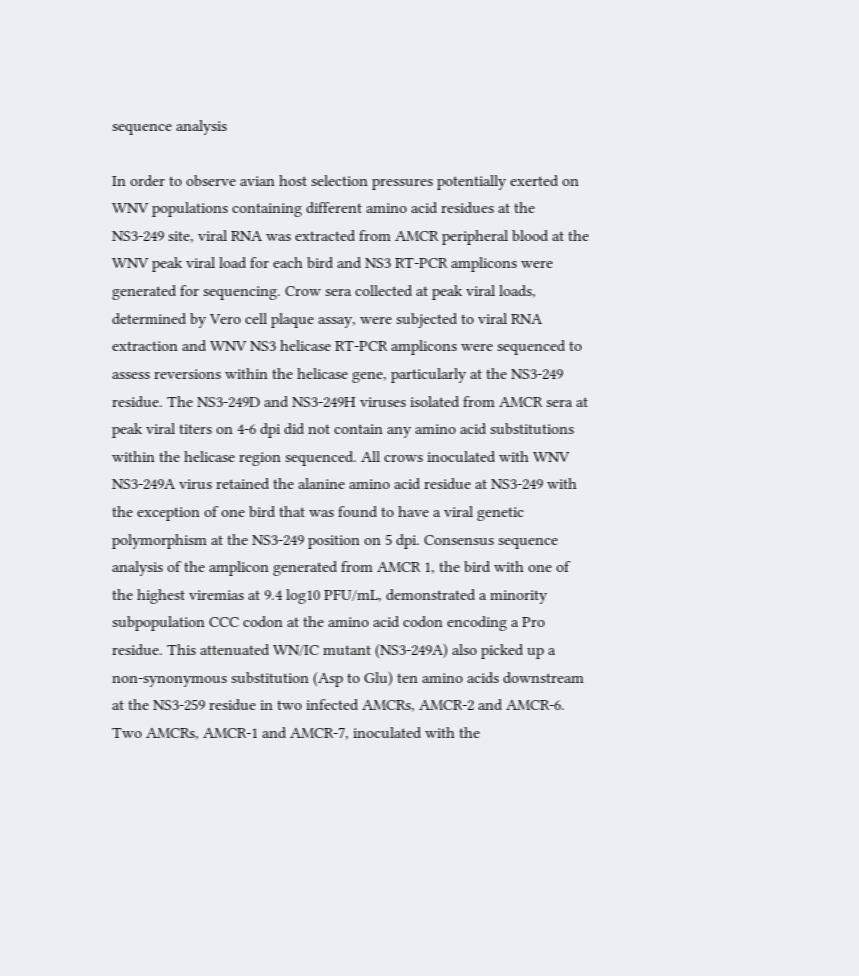sequence analysis

In order to observe avian host selection pressures potentially exerted on WNV populations containing different amino acid residues at the NS3-249 site, viral RNA was extracted from AMCR peripheral blood at the WNV peak viral load for each bird and NS3 RT-PCR amplicons were generated for sequencing. Crow sera collected at peak viral loads, determined by Vero cell plaque assay, were subjected to viral RNA extraction and WNV NS3 helicase RT-PCR amplicons were sequenced to assess reversions within the helicase gene, particularly at the NS3-249 residue. The NS3-249D and NS3-249H viruses isolated from AMCR sera at peak viral titers on 4-6 dpi did not contain any amino acid substitutions within the helicase region sequenced. All crows inoculated with WNV NS3-249A virus retained the alanine amino acid residue at NS3-249 with the exception of one bird that was found to have a viral genetic polymorphism at the NS3-249 position on 5 dpi. Consensus sequence analysis of the amplicon generated from AMCR 1, the bird with one of the highest viremias at 9.4 log10 PFU/mL, demonstrated a minority subpopulation CCC codon at the amino acid codon encoding a Pro residue. This attenuated WN/IC mutant (NS3-249A) also picked up a non-synonymous substitution (Asp to Glu) ten amino acids downstream at the NS3-259 residue in two infected AMCRs, AMCR-2 and AMCR-6. Two AMCRs, AMCR-1 and AMCR-7, inoculated with the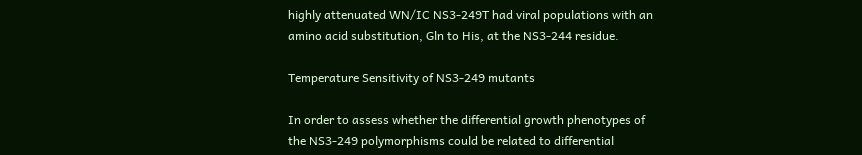highly attenuated WN/IC NS3-249T had viral populations with an amino acid substitution, Gln to His, at the NS3-244 residue.

Temperature Sensitivity of NS3-249 mutants

In order to assess whether the differential growth phenotypes of the NS3-249 polymorphisms could be related to differential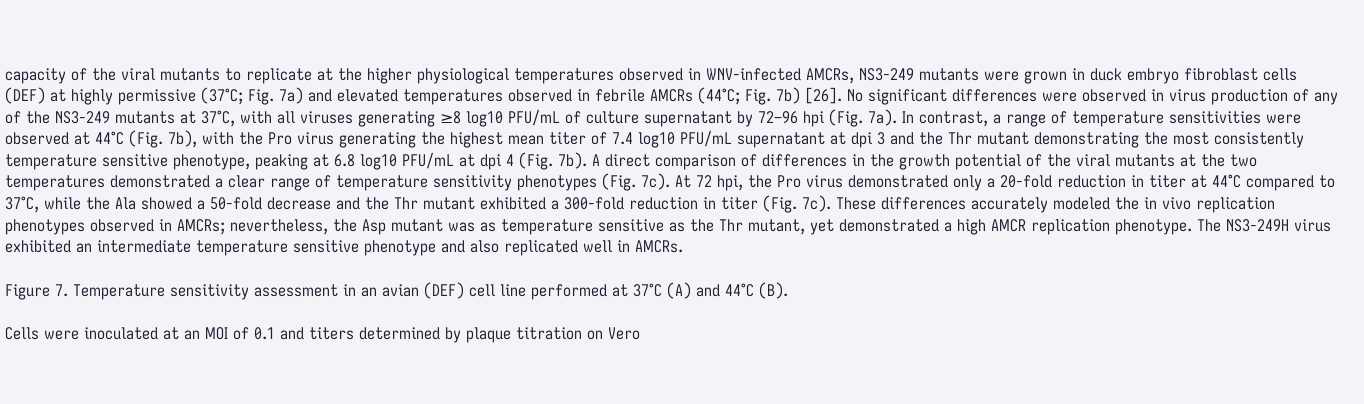capacity of the viral mutants to replicate at the higher physiological temperatures observed in WNV-infected AMCRs, NS3-249 mutants were grown in duck embryo fibroblast cells (DEF) at highly permissive (37°C; Fig. 7a) and elevated temperatures observed in febrile AMCRs (44°C; Fig. 7b) [26]. No significant differences were observed in virus production of any of the NS3-249 mutants at 37°C, with all viruses generating ≥8 log10 PFU/mL of culture supernatant by 72–96 hpi (Fig. 7a). In contrast, a range of temperature sensitivities were observed at 44°C (Fig. 7b), with the Pro virus generating the highest mean titer of 7.4 log10 PFU/mL supernatant at dpi 3 and the Thr mutant demonstrating the most consistently temperature sensitive phenotype, peaking at 6.8 log10 PFU/mL at dpi 4 (Fig. 7b). A direct comparison of differences in the growth potential of the viral mutants at the two temperatures demonstrated a clear range of temperature sensitivity phenotypes (Fig. 7c). At 72 hpi, the Pro virus demonstrated only a 20-fold reduction in titer at 44°C compared to 37°C, while the Ala showed a 50-fold decrease and the Thr mutant exhibited a 300-fold reduction in titer (Fig. 7c). These differences accurately modeled the in vivo replication phenotypes observed in AMCRs; nevertheless, the Asp mutant was as temperature sensitive as the Thr mutant, yet demonstrated a high AMCR replication phenotype. The NS3-249H virus exhibited an intermediate temperature sensitive phenotype and also replicated well in AMCRs.

Figure 7. Temperature sensitivity assessment in an avian (DEF) cell line performed at 37°C (A) and 44°C (B).

Cells were inoculated at an MOI of 0.1 and titers determined by plaque titration on Vero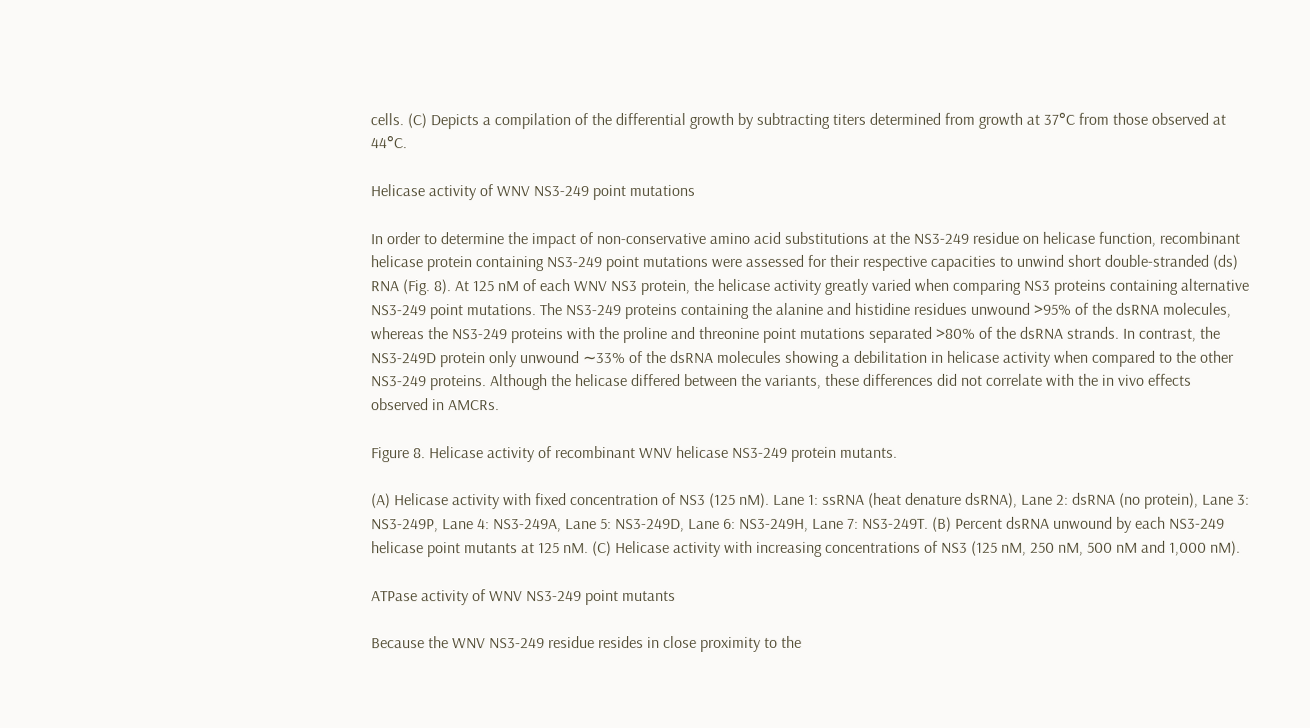cells. (C) Depicts a compilation of the differential growth by subtracting titers determined from growth at 37°C from those observed at 44°C.

Helicase activity of WNV NS3-249 point mutations

In order to determine the impact of non-conservative amino acid substitutions at the NS3-249 residue on helicase function, recombinant helicase protein containing NS3-249 point mutations were assessed for their respective capacities to unwind short double-stranded (ds) RNA (Fig. 8). At 125 nM of each WNV NS3 protein, the helicase activity greatly varied when comparing NS3 proteins containing alternative NS3-249 point mutations. The NS3-249 proteins containing the alanine and histidine residues unwound >95% of the dsRNA molecules, whereas the NS3-249 proteins with the proline and threonine point mutations separated >80% of the dsRNA strands. In contrast, the NS3-249D protein only unwound ∼33% of the dsRNA molecules showing a debilitation in helicase activity when compared to the other NS3-249 proteins. Although the helicase differed between the variants, these differences did not correlate with the in vivo effects observed in AMCRs.

Figure 8. Helicase activity of recombinant WNV helicase NS3-249 protein mutants.

(A) Helicase activity with fixed concentration of NS3 (125 nM). Lane 1: ssRNA (heat denature dsRNA), Lane 2: dsRNA (no protein), Lane 3: NS3-249P, Lane 4: NS3-249A, Lane 5: NS3-249D, Lane 6: NS3-249H, Lane 7: NS3-249T. (B) Percent dsRNA unwound by each NS3-249 helicase point mutants at 125 nM. (C) Helicase activity with increasing concentrations of NS3 (125 nM, 250 nM, 500 nM and 1,000 nM).

ATPase activity of WNV NS3-249 point mutants

Because the WNV NS3-249 residue resides in close proximity to the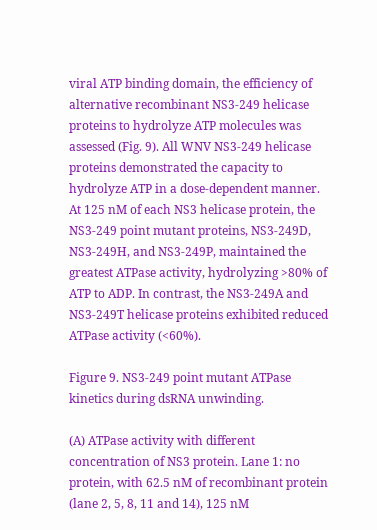viral ATP binding domain, the efficiency of alternative recombinant NS3-249 helicase proteins to hydrolyze ATP molecules was assessed (Fig. 9). All WNV NS3-249 helicase proteins demonstrated the capacity to hydrolyze ATP in a dose-dependent manner. At 125 nM of each NS3 helicase protein, the NS3-249 point mutant proteins, NS3-249D, NS3-249H, and NS3-249P, maintained the greatest ATPase activity, hydrolyzing >80% of ATP to ADP. In contrast, the NS3-249A and NS3-249T helicase proteins exhibited reduced ATPase activity (<60%).

Figure 9. NS3-249 point mutant ATPase kinetics during dsRNA unwinding.

(A) ATPase activity with different concentration of NS3 protein. Lane 1: no protein, with 62.5 nM of recombinant protein (lane 2, 5, 8, 11 and 14), 125 nM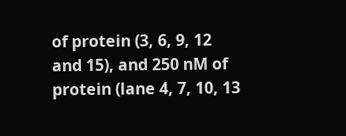of protein (3, 6, 9, 12 and 15), and 250 nM of protein (lane 4, 7, 10, 13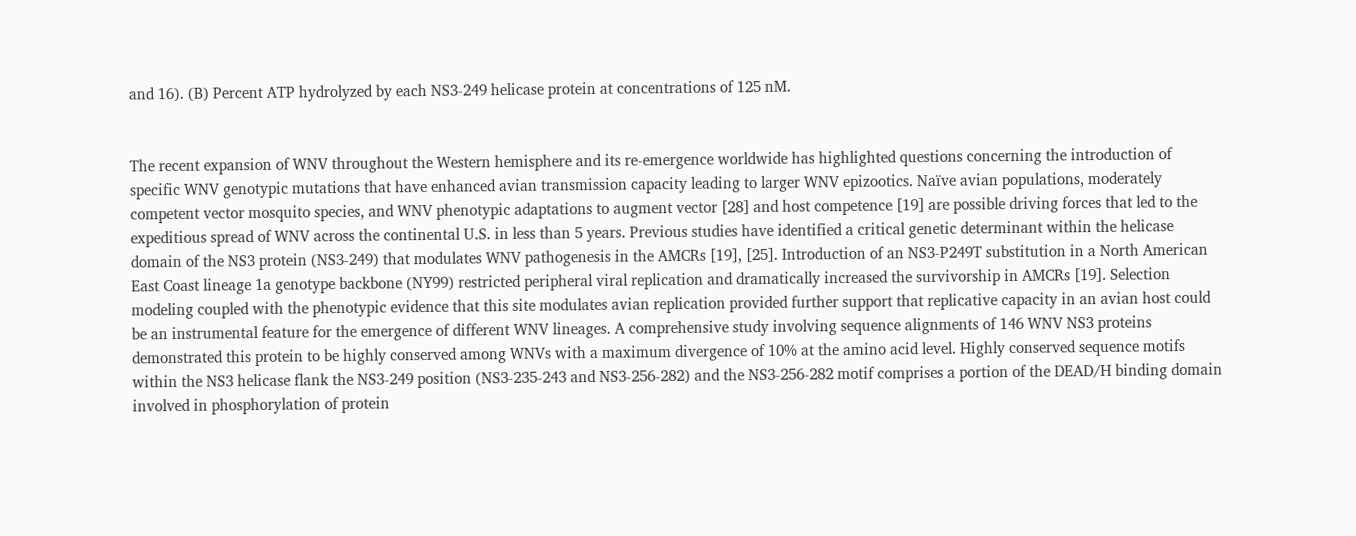and 16). (B) Percent ATP hydrolyzed by each NS3-249 helicase protein at concentrations of 125 nM.


The recent expansion of WNV throughout the Western hemisphere and its re-emergence worldwide has highlighted questions concerning the introduction of specific WNV genotypic mutations that have enhanced avian transmission capacity leading to larger WNV epizootics. Naïve avian populations, moderately competent vector mosquito species, and WNV phenotypic adaptations to augment vector [28] and host competence [19] are possible driving forces that led to the expeditious spread of WNV across the continental U.S. in less than 5 years. Previous studies have identified a critical genetic determinant within the helicase domain of the NS3 protein (NS3-249) that modulates WNV pathogenesis in the AMCRs [19], [25]. Introduction of an NS3-P249T substitution in a North American East Coast lineage 1a genotype backbone (NY99) restricted peripheral viral replication and dramatically increased the survivorship in AMCRs [19]. Selection modeling coupled with the phenotypic evidence that this site modulates avian replication provided further support that replicative capacity in an avian host could be an instrumental feature for the emergence of different WNV lineages. A comprehensive study involving sequence alignments of 146 WNV NS3 proteins demonstrated this protein to be highly conserved among WNVs with a maximum divergence of 10% at the amino acid level. Highly conserved sequence motifs within the NS3 helicase flank the NS3-249 position (NS3-235-243 and NS3-256-282) and the NS3-256-282 motif comprises a portion of the DEAD/H binding domain involved in phosphorylation of protein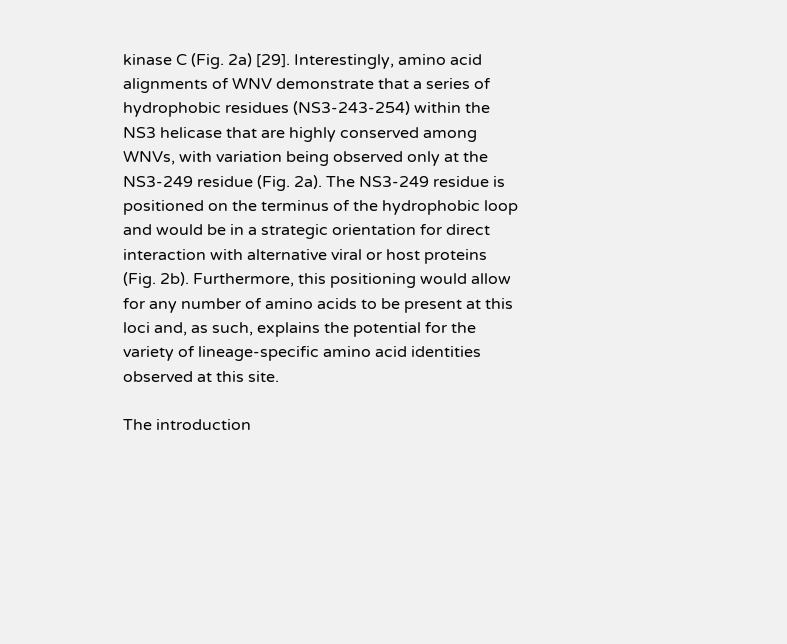kinase C (Fig. 2a) [29]. Interestingly, amino acid alignments of WNV demonstrate that a series of hydrophobic residues (NS3-243-254) within the NS3 helicase that are highly conserved among WNVs, with variation being observed only at the NS3-249 residue (Fig. 2a). The NS3-249 residue is positioned on the terminus of the hydrophobic loop and would be in a strategic orientation for direct interaction with alternative viral or host proteins (Fig. 2b). Furthermore, this positioning would allow for any number of amino acids to be present at this loci and, as such, explains the potential for the variety of lineage-specific amino acid identities observed at this site.

The introduction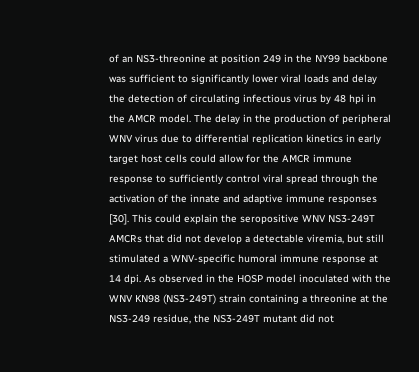of an NS3-threonine at position 249 in the NY99 backbone was sufficient to significantly lower viral loads and delay the detection of circulating infectious virus by 48 hpi in the AMCR model. The delay in the production of peripheral WNV virus due to differential replication kinetics in early target host cells could allow for the AMCR immune response to sufficiently control viral spread through the activation of the innate and adaptive immune responses [30]. This could explain the seropositive WNV NS3-249T AMCRs that did not develop a detectable viremia, but still stimulated a WNV-specific humoral immune response at 14 dpi. As observed in the HOSP model inoculated with the WNV KN98 (NS3-249T) strain containing a threonine at the NS3-249 residue, the NS3-249T mutant did not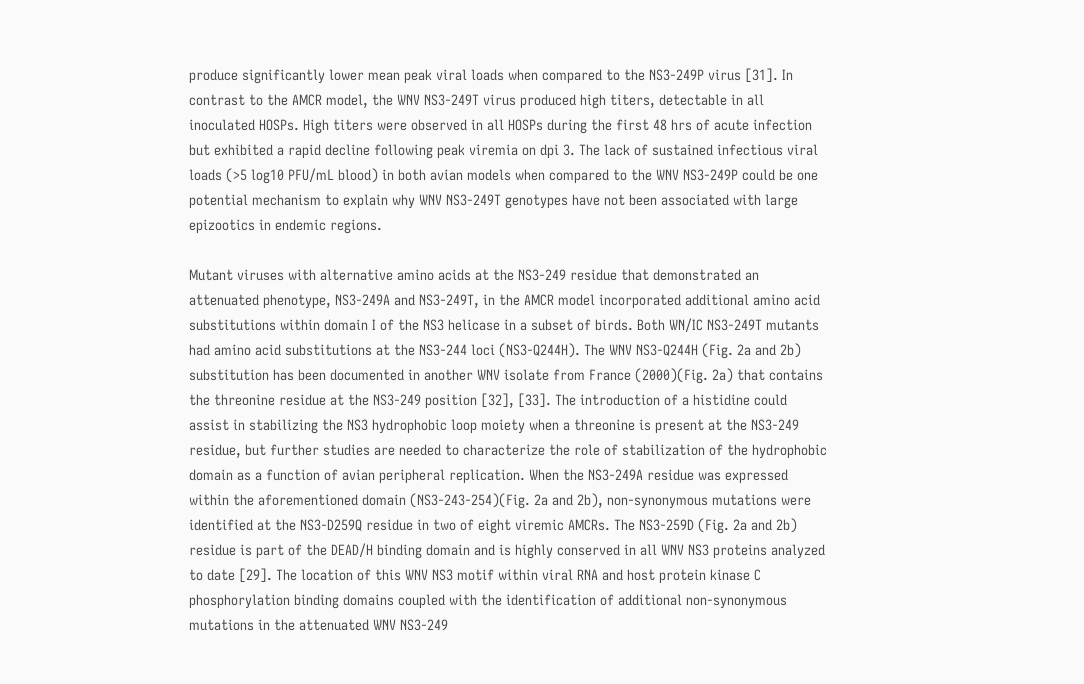produce significantly lower mean peak viral loads when compared to the NS3-249P virus [31]. In contrast to the AMCR model, the WNV NS3-249T virus produced high titers, detectable in all inoculated HOSPs. High titers were observed in all HOSPs during the first 48 hrs of acute infection but exhibited a rapid decline following peak viremia on dpi 3. The lack of sustained infectious viral loads (>5 log10 PFU/mL blood) in both avian models when compared to the WNV NS3-249P could be one potential mechanism to explain why WNV NS3-249T genotypes have not been associated with large epizootics in endemic regions.

Mutant viruses with alternative amino acids at the NS3-249 residue that demonstrated an attenuated phenotype, NS3-249A and NS3-249T, in the AMCR model incorporated additional amino acid substitutions within domain I of the NS3 helicase in a subset of birds. Both WN/IC NS3-249T mutants had amino acid substitutions at the NS3-244 loci (NS3-Q244H). The WNV NS3-Q244H (Fig. 2a and 2b) substitution has been documented in another WNV isolate from France (2000)(Fig. 2a) that contains the threonine residue at the NS3-249 position [32], [33]. The introduction of a histidine could assist in stabilizing the NS3 hydrophobic loop moiety when a threonine is present at the NS3-249 residue, but further studies are needed to characterize the role of stabilization of the hydrophobic domain as a function of avian peripheral replication. When the NS3-249A residue was expressed within the aforementioned domain (NS3-243-254)(Fig. 2a and 2b), non-synonymous mutations were identified at the NS3-D259Q residue in two of eight viremic AMCRs. The NS3-259D (Fig. 2a and 2b) residue is part of the DEAD/H binding domain and is highly conserved in all WNV NS3 proteins analyzed to date [29]. The location of this WNV NS3 motif within viral RNA and host protein kinase C phosphorylation binding domains coupled with the identification of additional non-synonymous mutations in the attenuated WNV NS3-249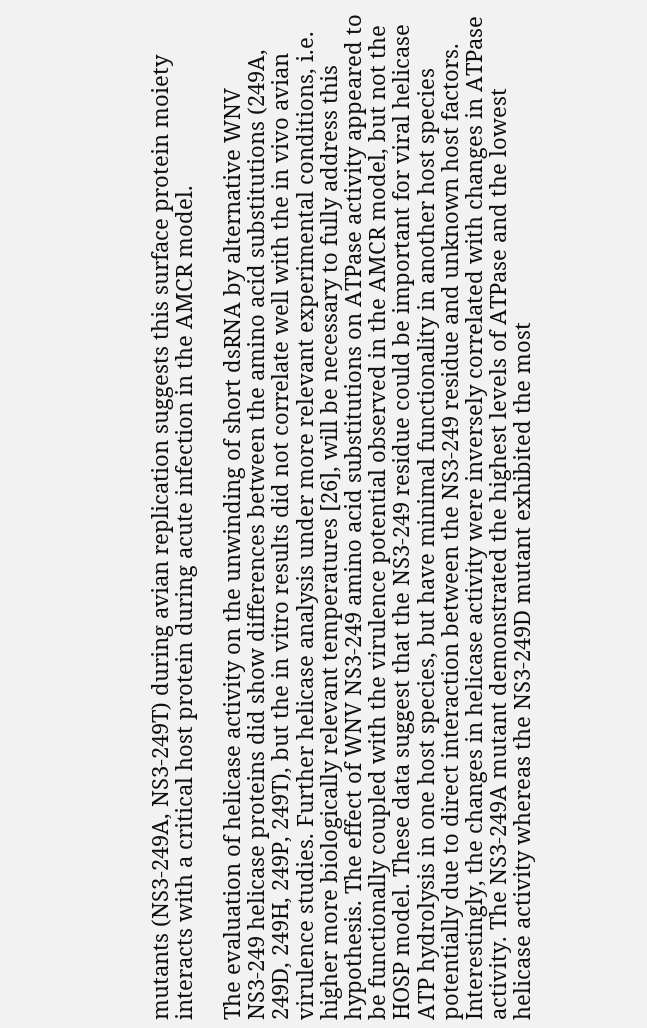mutants (NS3-249A, NS3-249T) during avian replication suggests this surface protein moiety interacts with a critical host protein during acute infection in the AMCR model.

The evaluation of helicase activity on the unwinding of short dsRNA by alternative WNV NS3-249 helicase proteins did show differences between the amino acid substitutions (249A, 249D, 249H, 249P, 249T), but the in vitro results did not correlate well with the in vivo avian virulence studies. Further helicase analysis under more relevant experimental conditions, i.e. higher more biologically relevant temperatures [26], will be necessary to fully address this hypothesis. The effect of WNV NS3-249 amino acid substitutions on ATPase activity appeared to be functionally coupled with the virulence potential observed in the AMCR model, but not the HOSP model. These data suggest that the NS3-249 residue could be important for viral helicase ATP hydrolysis in one host species, but have minimal functionality in another host species potentially due to direct interaction between the NS3-249 residue and unknown host factors. Interestingly, the changes in helicase activity were inversely correlated with changes in ATPase activity. The NS3-249A mutant demonstrated the highest levels of ATPase and the lowest helicase activity whereas the NS3-249D mutant exhibited the most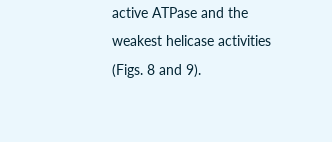active ATPase and the weakest helicase activities (Figs. 8 and 9).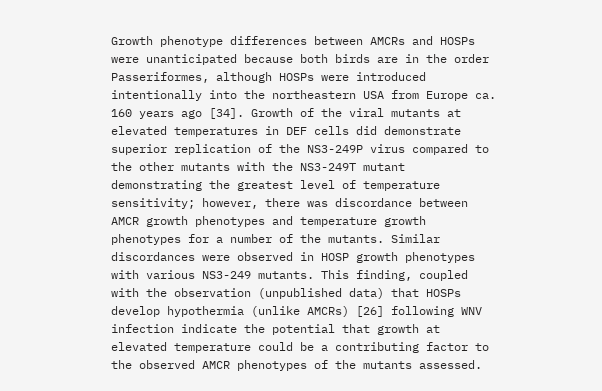Growth phenotype differences between AMCRs and HOSPs were unanticipated because both birds are in the order Passeriformes, although HOSPs were introduced intentionally into the northeastern USA from Europe ca. 160 years ago [34]. Growth of the viral mutants at elevated temperatures in DEF cells did demonstrate superior replication of the NS3-249P virus compared to the other mutants with the NS3-249T mutant demonstrating the greatest level of temperature sensitivity; however, there was discordance between AMCR growth phenotypes and temperature growth phenotypes for a number of the mutants. Similar discordances were observed in HOSP growth phenotypes with various NS3-249 mutants. This finding, coupled with the observation (unpublished data) that HOSPs develop hypothermia (unlike AMCRs) [26] following WNV infection indicate the potential that growth at elevated temperature could be a contributing factor to the observed AMCR phenotypes of the mutants assessed.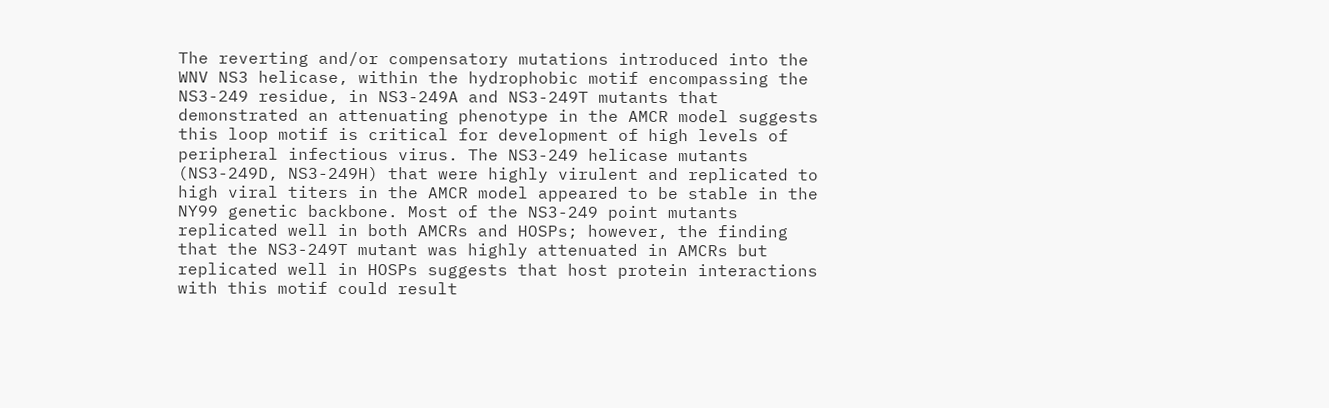The reverting and/or compensatory mutations introduced into the WNV NS3 helicase, within the hydrophobic motif encompassing the NS3-249 residue, in NS3-249A and NS3-249T mutants that demonstrated an attenuating phenotype in the AMCR model suggests this loop motif is critical for development of high levels of peripheral infectious virus. The NS3-249 helicase mutants (NS3-249D, NS3-249H) that were highly virulent and replicated to high viral titers in the AMCR model appeared to be stable in the NY99 genetic backbone. Most of the NS3-249 point mutants replicated well in both AMCRs and HOSPs; however, the finding that the NS3-249T mutant was highly attenuated in AMCRs but replicated well in HOSPs suggests that host protein interactions with this motif could result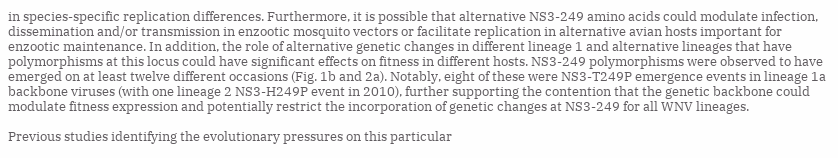in species-specific replication differences. Furthermore, it is possible that alternative NS3-249 amino acids could modulate infection, dissemination and/or transmission in enzootic mosquito vectors or facilitate replication in alternative avian hosts important for enzootic maintenance. In addition, the role of alternative genetic changes in different lineage 1 and alternative lineages that have polymorphisms at this locus could have significant effects on fitness in different hosts. NS3-249 polymorphisms were observed to have emerged on at least twelve different occasions (Fig. 1b and 2a). Notably, eight of these were NS3-T249P emergence events in lineage 1a backbone viruses (with one lineage 2 NS3-H249P event in 2010), further supporting the contention that the genetic backbone could modulate fitness expression and potentially restrict the incorporation of genetic changes at NS3-249 for all WNV lineages.

Previous studies identifying the evolutionary pressures on this particular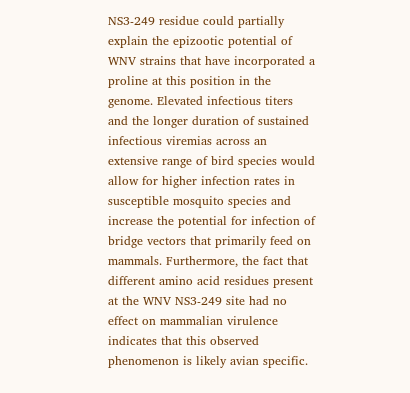NS3-249 residue could partially explain the epizootic potential of WNV strains that have incorporated a proline at this position in the genome. Elevated infectious titers and the longer duration of sustained infectious viremias across an extensive range of bird species would allow for higher infection rates in susceptible mosquito species and increase the potential for infection of bridge vectors that primarily feed on mammals. Furthermore, the fact that different amino acid residues present at the WNV NS3-249 site had no effect on mammalian virulence indicates that this observed phenomenon is likely avian specific.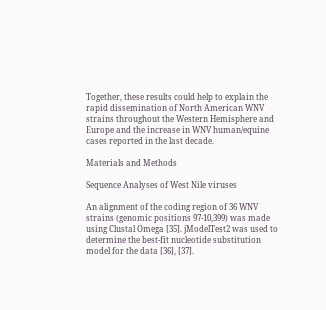Together, these results could help to explain the rapid dissemination of North American WNV strains throughout the Western Hemisphere and Europe and the increase in WNV human/equine cases reported in the last decade.

Materials and Methods

Sequence Analyses of West Nile viruses

An alignment of the coding region of 36 WNV strains (genomic positions 97-10,399) was made using Clustal Omega [35]. jModelTest2 was used to determine the best-fit nucleotide substitution model for the data [36], [37].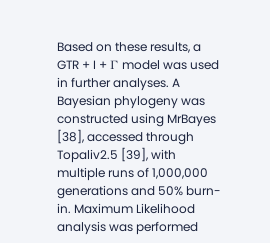Based on these results, a GTR + I + Γ model was used in further analyses. A Bayesian phylogeny was constructed using MrBayes [38], accessed through Topaliv2.5 [39], with multiple runs of 1,000,000 generations and 50% burn-in. Maximum Likelihood analysis was performed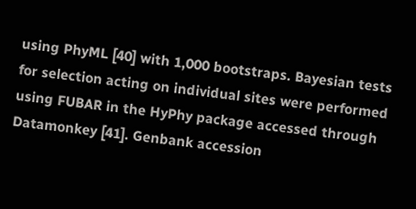using PhyML [40] with 1,000 bootstraps. Bayesian tests for selection acting on individual sites were performed using FUBAR in the HyPhy package accessed through Datamonkey [41]. Genbank accession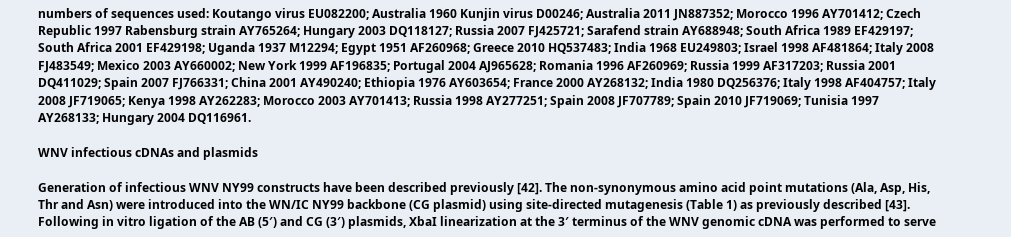numbers of sequences used: Koutango virus EU082200; Australia 1960 Kunjin virus D00246; Australia 2011 JN887352; Morocco 1996 AY701412; Czech Republic 1997 Rabensburg strain AY765264; Hungary 2003 DQ118127; Russia 2007 FJ425721; Sarafend strain AY688948; South Africa 1989 EF429197; South Africa 2001 EF429198; Uganda 1937 M12294; Egypt 1951 AF260968; Greece 2010 HQ537483; India 1968 EU249803; Israel 1998 AF481864; Italy 2008 FJ483549; Mexico 2003 AY660002; New York 1999 AF196835; Portugal 2004 AJ965628; Romania 1996 AF260969; Russia 1999 AF317203; Russia 2001 DQ411029; Spain 2007 FJ766331; China 2001 AY490240; Ethiopia 1976 AY603654; France 2000 AY268132; India 1980 DQ256376; Italy 1998 AF404757; Italy 2008 JF719065; Kenya 1998 AY262283; Morocco 2003 AY701413; Russia 1998 AY277251; Spain 2008 JF707789; Spain 2010 JF719069; Tunisia 1997 AY268133; Hungary 2004 DQ116961.

WNV infectious cDNAs and plasmids

Generation of infectious WNV NY99 constructs have been described previously [42]. The non-synonymous amino acid point mutations (Ala, Asp, His, Thr and Asn) were introduced into the WN/IC NY99 backbone (CG plasmid) using site-directed mutagenesis (Table 1) as previously described [43]. Following in vitro ligation of the AB (5′) and CG (3′) plasmids, XbaI linearization at the 3′ terminus of the WNV genomic cDNA was performed to serve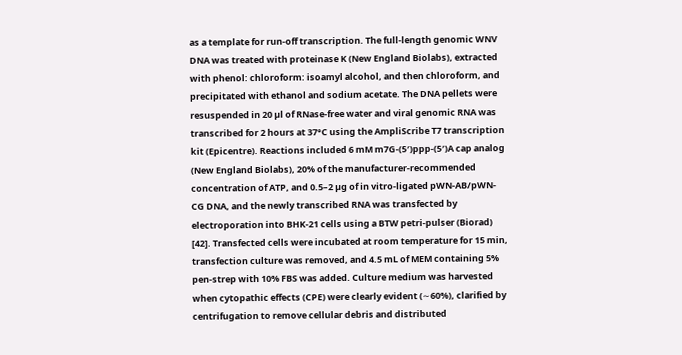as a template for run-off transcription. The full-length genomic WNV DNA was treated with proteinase K (New England Biolabs), extracted with phenol: chloroform: isoamyl alcohol, and then chloroform, and precipitated with ethanol and sodium acetate. The DNA pellets were resuspended in 20 µl of RNase-free water and viral genomic RNA was transcribed for 2 hours at 37°C using the AmpliScribe T7 transcription kit (Epicentre). Reactions included 6 mM m7G-(5′)ppp-(5′)A cap analog (New England Biolabs), 20% of the manufacturer-recommended concentration of ATP, and 0.5–2 µg of in vitro-ligated pWN-AB/pWN-CG DNA, and the newly transcribed RNA was transfected by electroporation into BHK-21 cells using a BTW petri-pulser (Biorad) [42]. Transfected cells were incubated at room temperature for 15 min, transfection culture was removed, and 4.5 mL of MEM containing 5% pen-strep with 10% FBS was added. Culture medium was harvested when cytopathic effects (CPE) were clearly evident (∼60%), clarified by centrifugation to remove cellular debris and distributed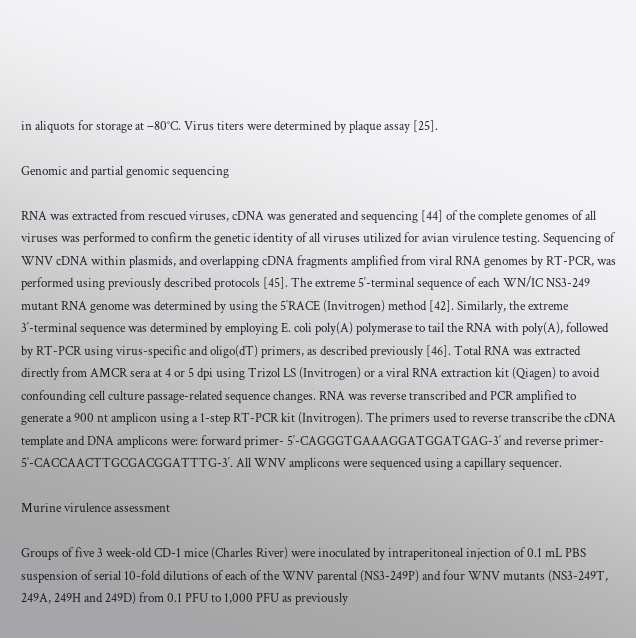in aliquots for storage at −80°C. Virus titers were determined by plaque assay [25].

Genomic and partial genomic sequencing

RNA was extracted from rescued viruses, cDNA was generated and sequencing [44] of the complete genomes of all viruses was performed to confirm the genetic identity of all viruses utilized for avian virulence testing. Sequencing of WNV cDNA within plasmids, and overlapping cDNA fragments amplified from viral RNA genomes by RT-PCR, was performed using previously described protocols [45]. The extreme 5′-terminal sequence of each WN/IC NS3-249 mutant RNA genome was determined by using the 5′RACE (Invitrogen) method [42]. Similarly, the extreme 3′-terminal sequence was determined by employing E. coli poly(A) polymerase to tail the RNA with poly(A), followed by RT-PCR using virus-specific and oligo(dT) primers, as described previously [46]. Total RNA was extracted directly from AMCR sera at 4 or 5 dpi using Trizol LS (Invitrogen) or a viral RNA extraction kit (Qiagen) to avoid confounding cell culture passage-related sequence changes. RNA was reverse transcribed and PCR amplified to generate a 900 nt amplicon using a 1-step RT-PCR kit (Invitrogen). The primers used to reverse transcribe the cDNA template and DNA amplicons were: forward primer- 5′-CAGGGTGAAAGGATGGATGAG-3′ and reverse primer- 5′-CACCAACTTGCGACGGATTTG-3′. All WNV amplicons were sequenced using a capillary sequencer.

Murine virulence assessment

Groups of five 3 week-old CD-1 mice (Charles River) were inoculated by intraperitoneal injection of 0.1 mL PBS suspension of serial 10-fold dilutions of each of the WNV parental (NS3-249P) and four WNV mutants (NS3-249T, 249A, 249H and 249D) from 0.1 PFU to 1,000 PFU as previously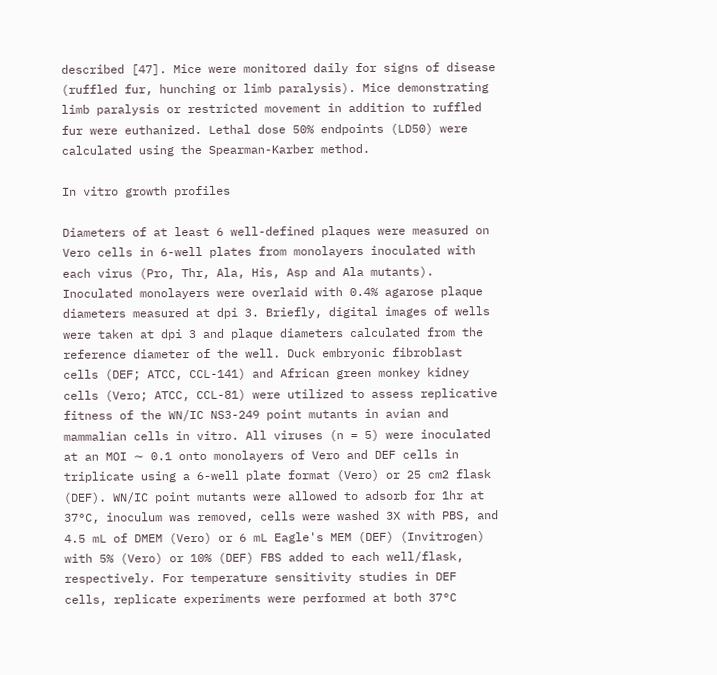described [47]. Mice were monitored daily for signs of disease (ruffled fur, hunching or limb paralysis). Mice demonstrating limb paralysis or restricted movement in addition to ruffled fur were euthanized. Lethal dose 50% endpoints (LD50) were calculated using the Spearman-Karber method.

In vitro growth profiles

Diameters of at least 6 well-defined plaques were measured on Vero cells in 6-well plates from monolayers inoculated with each virus (Pro, Thr, Ala, His, Asp and Ala mutants). Inoculated monolayers were overlaid with 0.4% agarose plaque diameters measured at dpi 3. Briefly, digital images of wells were taken at dpi 3 and plaque diameters calculated from the reference diameter of the well. Duck embryonic fibroblast cells (DEF; ATCC, CCL-141) and African green monkey kidney cells (Vero; ATCC, CCL-81) were utilized to assess replicative fitness of the WN/IC NS3-249 point mutants in avian and mammalian cells in vitro. All viruses (n = 5) were inoculated at an MOI ∼ 0.1 onto monolayers of Vero and DEF cells in triplicate using a 6-well plate format (Vero) or 25 cm2 flask (DEF). WN/IC point mutants were allowed to adsorb for 1hr at 37°C, inoculum was removed, cells were washed 3X with PBS, and 4.5 mL of DMEM (Vero) or 6 mL Eagle's MEM (DEF) (Invitrogen) with 5% (Vero) or 10% (DEF) FBS added to each well/flask, respectively. For temperature sensitivity studies in DEF cells, replicate experiments were performed at both 37°C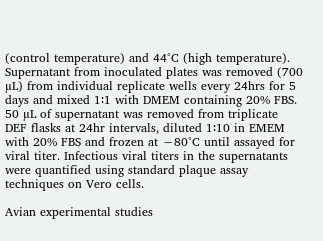(control temperature) and 44°C (high temperature). Supernatant from inoculated plates was removed (700 µL) from individual replicate wells every 24hrs for 5 days and mixed 1∶1 with DMEM containing 20% FBS. 50 µL of supernatant was removed from triplicate DEF flasks at 24hr intervals, diluted 1∶10 in EMEM with 20% FBS and frozen at −80°C until assayed for viral titer. Infectious viral titers in the supernatants were quantified using standard plaque assay techniques on Vero cells.

Avian experimental studies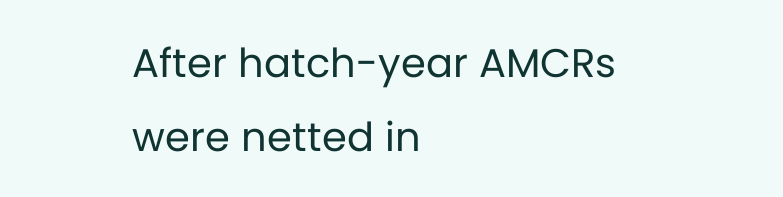After hatch-year AMCRs were netted in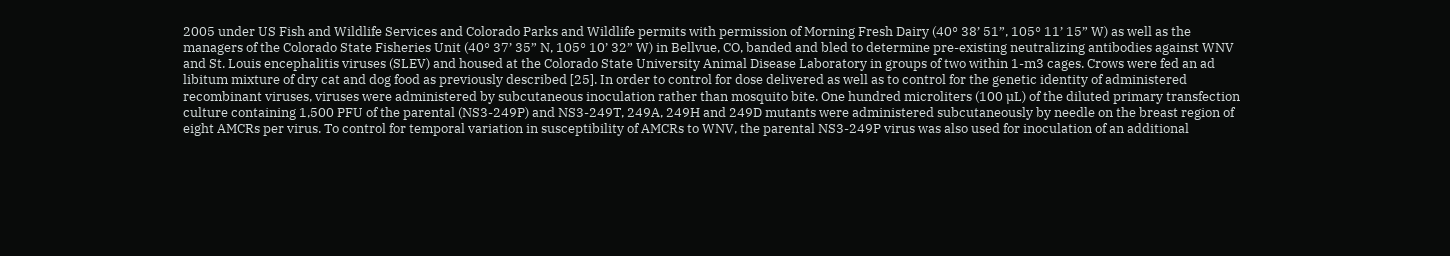2005 under US Fish and Wildlife Services and Colorado Parks and Wildlife permits with permission of Morning Fresh Dairy (40° 38’ 51”, 105° 11’ 15” W) as well as the managers of the Colorado State Fisheries Unit (40° 37’ 35” N, 105° 10’ 32” W) in Bellvue, CO, banded and bled to determine pre-existing neutralizing antibodies against WNV and St. Louis encephalitis viruses (SLEV) and housed at the Colorado State University Animal Disease Laboratory in groups of two within 1-m3 cages. Crows were fed an ad libitum mixture of dry cat and dog food as previously described [25]. In order to control for dose delivered as well as to control for the genetic identity of administered recombinant viruses, viruses were administered by subcutaneous inoculation rather than mosquito bite. One hundred microliters (100 µL) of the diluted primary transfection culture containing 1,500 PFU of the parental (NS3-249P) and NS3-249T, 249A, 249H and 249D mutants were administered subcutaneously by needle on the breast region of eight AMCRs per virus. To control for temporal variation in susceptibility of AMCRs to WNV, the parental NS3-249P virus was also used for inoculation of an additional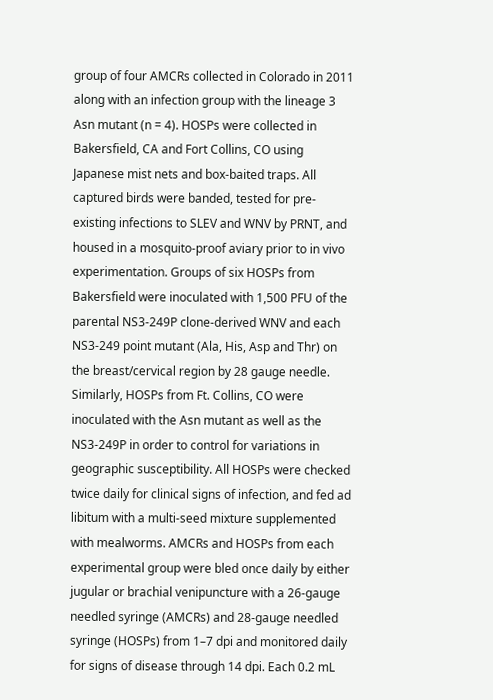group of four AMCRs collected in Colorado in 2011 along with an infection group with the lineage 3 Asn mutant (n = 4). HOSPs were collected in Bakersfield, CA and Fort Collins, CO using Japanese mist nets and box-baited traps. All captured birds were banded, tested for pre-existing infections to SLEV and WNV by PRNT, and housed in a mosquito-proof aviary prior to in vivo experimentation. Groups of six HOSPs from Bakersfield were inoculated with 1,500 PFU of the parental NS3-249P clone-derived WNV and each NS3-249 point mutant (Ala, His, Asp and Thr) on the breast/cervical region by 28 gauge needle. Similarly, HOSPs from Ft. Collins, CO were inoculated with the Asn mutant as well as the NS3-249P in order to control for variations in geographic susceptibility. All HOSPs were checked twice daily for clinical signs of infection, and fed ad libitum with a multi-seed mixture supplemented with mealworms. AMCRs and HOSPs from each experimental group were bled once daily by either jugular or brachial venipuncture with a 26-gauge needled syringe (AMCRs) and 28-gauge needled syringe (HOSPs) from 1–7 dpi and monitored daily for signs of disease through 14 dpi. Each 0.2 mL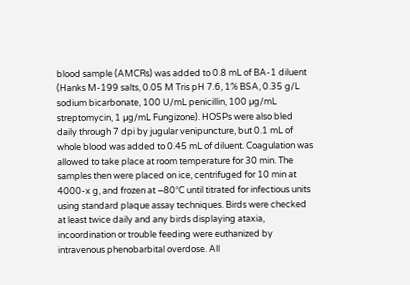blood sample (AMCRs) was added to 0.8 mL of BA-1 diluent (Hanks M-199 salts, 0.05 M Tris pH 7.6, 1% BSA, 0.35 g/L sodium bicarbonate, 100 U/mL penicillin, 100 µg/mL streptomycin, 1 µg/mL Fungizone). HOSPs were also bled daily through 7 dpi by jugular venipuncture, but 0.1 mL of whole blood was added to 0.45 mL of diluent. Coagulation was allowed to take place at room temperature for 30 min. The samples then were placed on ice, centrifuged for 10 min at 4000-x g, and frozen at −80°C until titrated for infectious units using standard plaque assay techniques. Birds were checked at least twice daily and any birds displaying ataxia, incoordination or trouble feeding were euthanized by intravenous phenobarbital overdose. All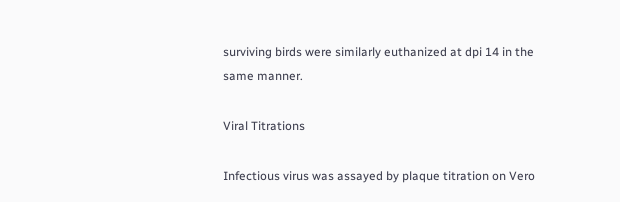surviving birds were similarly euthanized at dpi 14 in the same manner.

Viral Titrations

Infectious virus was assayed by plaque titration on Vero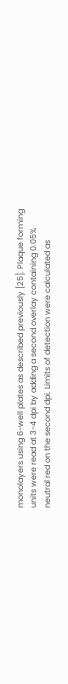monolayers using 6-well plates as described previously [25]. Plaque forming units were read at 3-4 dpi by adding a second overlay containing 0.05% neutral red on the second dpi. Limits of detection were calculated as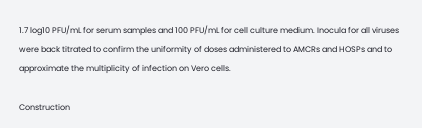1.7 log10 PFU/mL for serum samples and 100 PFU/mL for cell culture medium. Inocula for all viruses were back titrated to confirm the uniformity of doses administered to AMCRs and HOSPs and to approximate the multiplicity of infection on Vero cells.

Construction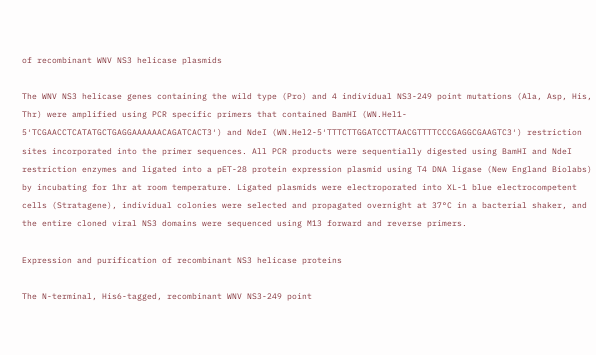of recombinant WNV NS3 helicase plasmids

The WNV NS3 helicase genes containing the wild type (Pro) and 4 individual NS3-249 point mutations (Ala, Asp, His, Thr) were amplified using PCR specific primers that contained BamHI (WN.Hel1- 5′TCGAACCTCATATGCTGAGGAAAAAACAGATCACT3′) and NdeI (WN.Hel2-5′TTTCTTGGATCCTTAACGTTTTCCCGAGGCGAAGTC3′) restriction sites incorporated into the primer sequences. All PCR products were sequentially digested using BamHI and NdeI restriction enzymes and ligated into a pET-28 protein expression plasmid using T4 DNA ligase (New England Biolabs) by incubating for 1hr at room temperature. Ligated plasmids were electroporated into XL-1 blue electrocompetent cells (Stratagene), individual colonies were selected and propagated overnight at 37°C in a bacterial shaker, and the entire cloned viral NS3 domains were sequenced using M13 forward and reverse primers.

Expression and purification of recombinant NS3 helicase proteins

The N-terminal, His6-tagged, recombinant WNV NS3-249 point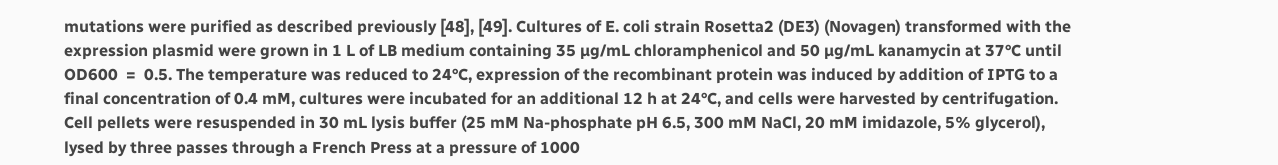mutations were purified as described previously [48], [49]. Cultures of E. coli strain Rosetta2 (DE3) (Novagen) transformed with the expression plasmid were grown in 1 L of LB medium containing 35 µg/mL chloramphenicol and 50 µg/mL kanamycin at 37°C until OD600  =  0.5. The temperature was reduced to 24°C, expression of the recombinant protein was induced by addition of IPTG to a final concentration of 0.4 mM, cultures were incubated for an additional 12 h at 24°C, and cells were harvested by centrifugation. Cell pellets were resuspended in 30 mL lysis buffer (25 mM Na-phosphate pH 6.5, 300 mM NaCl, 20 mM imidazole, 5% glycerol), lysed by three passes through a French Press at a pressure of 1000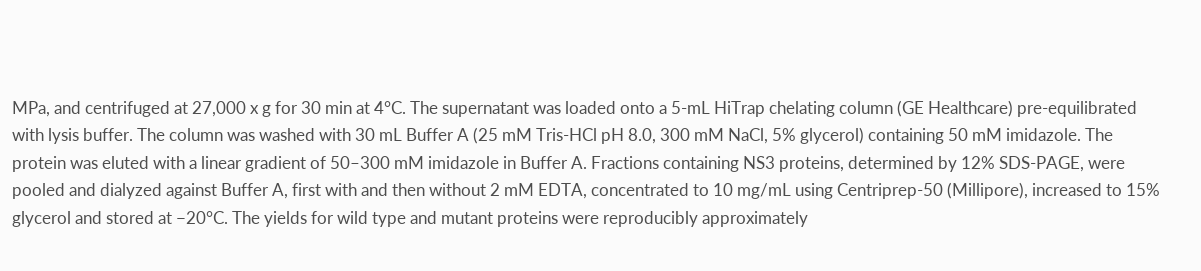MPa, and centrifuged at 27,000 x g for 30 min at 4°C. The supernatant was loaded onto a 5-mL HiTrap chelating column (GE Healthcare) pre-equilibrated with lysis buffer. The column was washed with 30 mL Buffer A (25 mM Tris-HCl pH 8.0, 300 mM NaCl, 5% glycerol) containing 50 mM imidazole. The protein was eluted with a linear gradient of 50–300 mM imidazole in Buffer A. Fractions containing NS3 proteins, determined by 12% SDS-PAGE, were pooled and dialyzed against Buffer A, first with and then without 2 mM EDTA, concentrated to 10 mg/mL using Centriprep-50 (Millipore), increased to 15% glycerol and stored at −20°C. The yields for wild type and mutant proteins were reproducibly approximately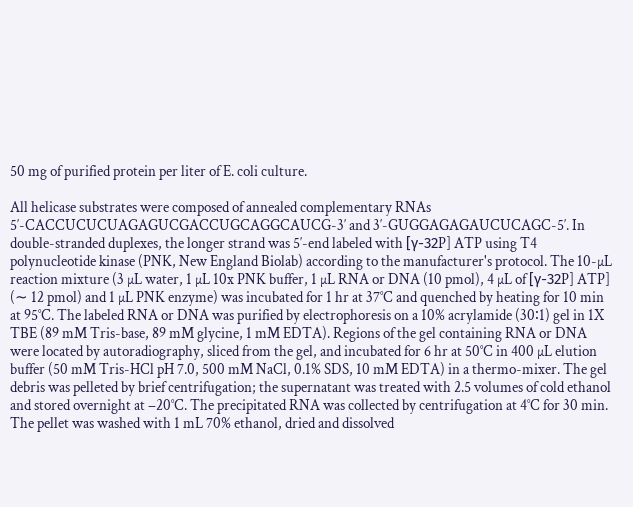50 mg of purified protein per liter of E. coli culture.

All helicase substrates were composed of annealed complementary RNAs 5′-CACCUCUCUAGAGUCGACCUGCAGGCAUCG-3′ and 3′-GUGGAGAGAUCUCAGC-5′. In double-stranded duplexes, the longer strand was 5′-end labeled with [γ-32P] ATP using T4 polynucleotide kinase (PNK, New England Biolab) according to the manufacturer's protocol. The 10-µL reaction mixture (3 µL water, 1 µL 10x PNK buffer, 1 µL RNA or DNA (10 pmol), 4 µL of [γ-32P] ATP] (∼ 12 pmol) and 1 µL PNK enzyme) was incubated for 1 hr at 37°C and quenched by heating for 10 min at 95°C. The labeled RNA or DNA was purified by electrophoresis on a 10% acrylamide (30∶1) gel in 1X TBE (89 mM Tris-base, 89 mM glycine, 1 mM EDTA). Regions of the gel containing RNA or DNA were located by autoradiography, sliced from the gel, and incubated for 6 hr at 50°C in 400 µL elution buffer (50 mM Tris-HCl pH 7.0, 500 mM NaCl, 0.1% SDS, 10 mM EDTA) in a thermo-mixer. The gel debris was pelleted by brief centrifugation; the supernatant was treated with 2.5 volumes of cold ethanol and stored overnight at −20°C. The precipitated RNA was collected by centrifugation at 4°C for 30 min. The pellet was washed with 1 mL 70% ethanol, dried and dissolved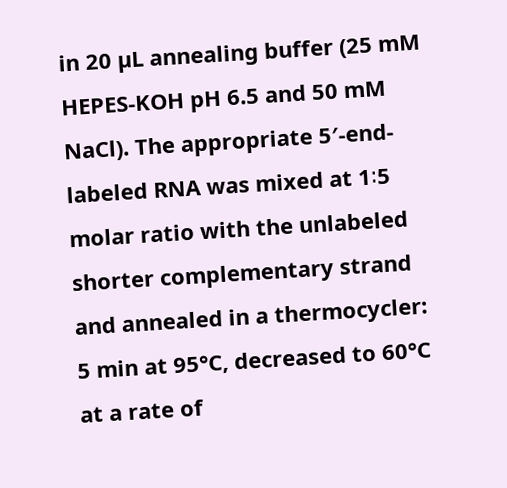in 20 µL annealing buffer (25 mM HEPES-KOH pH 6.5 and 50 mM NaCl). The appropriate 5′-end-labeled RNA was mixed at 1∶5 molar ratio with the unlabeled shorter complementary strand and annealed in a thermocycler: 5 min at 95°C, decreased to 60°C at a rate of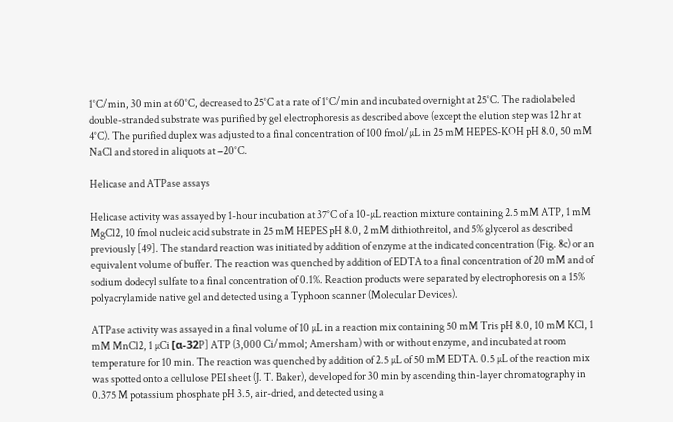1°C/min, 30 min at 60°C, decreased to 25°C at a rate of 1°C/min and incubated overnight at 25°C. The radiolabeled double-stranded substrate was purified by gel electrophoresis as described above (except the elution step was 12 hr at 4°C). The purified duplex was adjusted to a final concentration of 100 fmol/µL in 25 mM HEPES-KOH pH 8.0, 50 mM NaCl and stored in aliquots at −20°C.

Helicase and ATPase assays

Helicase activity was assayed by 1-hour incubation at 37°C of a 10-µL reaction mixture containing 2.5 mM ATP, 1 mM MgCl2, 10 fmol nucleic acid substrate in 25 mM HEPES pH 8.0, 2 mM dithiothreitol, and 5% glycerol as described previously [49]. The standard reaction was initiated by addition of enzyme at the indicated concentration (Fig. 8c) or an equivalent volume of buffer. The reaction was quenched by addition of EDTA to a final concentration of 20 mM and of sodium dodecyl sulfate to a final concentration of 0.1%. Reaction products were separated by electrophoresis on a 15% polyacrylamide native gel and detected using a Typhoon scanner (Molecular Devices).

ATPase activity was assayed in a final volume of 10 µL in a reaction mix containing 50 mM Tris pH 8.0, 10 mM KCl, 1 mM MnCl2, 1 µCi [α-32P] ATP (3,000 Ci/mmol; Amersham) with or without enzyme, and incubated at room temperature for 10 min. The reaction was quenched by addition of 2.5 µL of 50 mM EDTA. 0.5 µL of the reaction mix was spotted onto a cellulose PEI sheet (J. T. Baker), developed for 30 min by ascending thin-layer chromatography in 0.375 M potassium phosphate pH 3.5, air-dried, and detected using a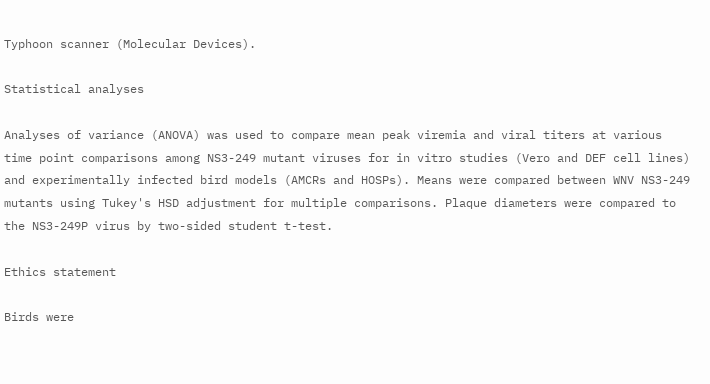Typhoon scanner (Molecular Devices).

Statistical analyses

Analyses of variance (ANOVA) was used to compare mean peak viremia and viral titers at various time point comparisons among NS3-249 mutant viruses for in vitro studies (Vero and DEF cell lines) and experimentally infected bird models (AMCRs and HOSPs). Means were compared between WNV NS3-249 mutants using Tukey's HSD adjustment for multiple comparisons. Plaque diameters were compared to the NS3-249P virus by two-sided student t-test.

Ethics statement

Birds were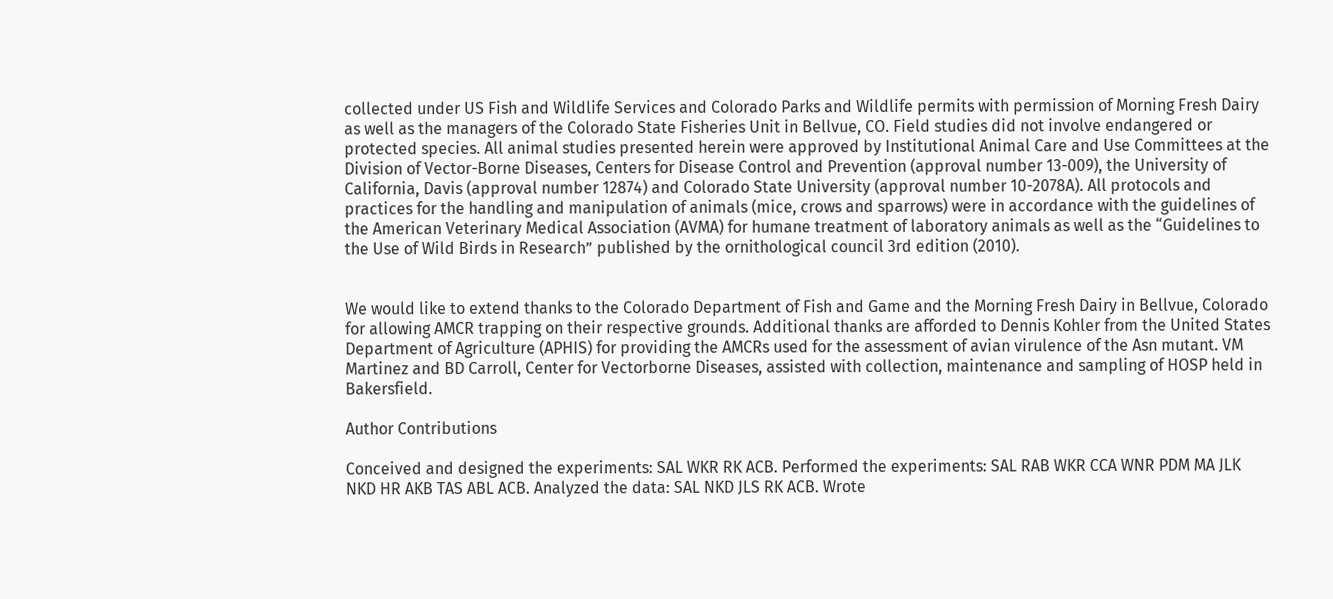collected under US Fish and Wildlife Services and Colorado Parks and Wildlife permits with permission of Morning Fresh Dairy as well as the managers of the Colorado State Fisheries Unit in Bellvue, CO. Field studies did not involve endangered or protected species. All animal studies presented herein were approved by Institutional Animal Care and Use Committees at the Division of Vector-Borne Diseases, Centers for Disease Control and Prevention (approval number 13-009), the University of California, Davis (approval number 12874) and Colorado State University (approval number 10-2078A). All protocols and practices for the handling and manipulation of animals (mice, crows and sparrows) were in accordance with the guidelines of the American Veterinary Medical Association (AVMA) for humane treatment of laboratory animals as well as the “Guidelines to the Use of Wild Birds in Research” published by the ornithological council 3rd edition (2010).


We would like to extend thanks to the Colorado Department of Fish and Game and the Morning Fresh Dairy in Bellvue, Colorado for allowing AMCR trapping on their respective grounds. Additional thanks are afforded to Dennis Kohler from the United States Department of Agriculture (APHIS) for providing the AMCRs used for the assessment of avian virulence of the Asn mutant. VM Martinez and BD Carroll, Center for Vectorborne Diseases, assisted with collection, maintenance and sampling of HOSP held in Bakersfield.

Author Contributions

Conceived and designed the experiments: SAL WKR RK ACB. Performed the experiments: SAL RAB WKR CCA WNR PDM MA JLK NKD HR AKB TAS ABL ACB. Analyzed the data: SAL NKD JLS RK ACB. Wrote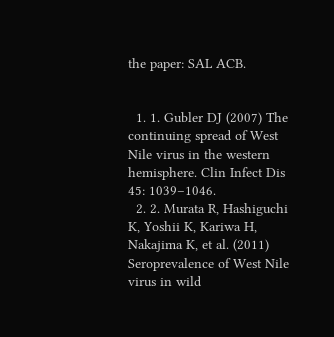the paper: SAL ACB.


  1. 1. Gubler DJ (2007) The continuing spread of West Nile virus in the western hemisphere. Clin Infect Dis 45: 1039–1046.
  2. 2. Murata R, Hashiguchi K, Yoshii K, Kariwa H, Nakajima K, et al. (2011) Seroprevalence of West Nile virus in wild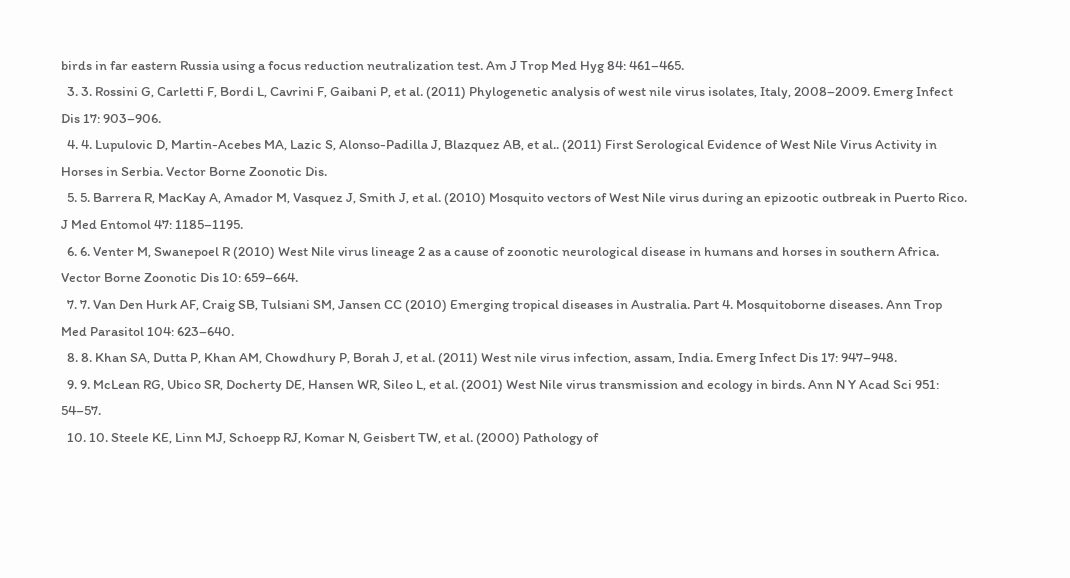birds in far eastern Russia using a focus reduction neutralization test. Am J Trop Med Hyg 84: 461–465.
  3. 3. Rossini G, Carletti F, Bordi L, Cavrini F, Gaibani P, et al. (2011) Phylogenetic analysis of west nile virus isolates, Italy, 2008–2009. Emerg Infect Dis 17: 903–906.
  4. 4. Lupulovic D, Martin-Acebes MA, Lazic S, Alonso-Padilla J, Blazquez AB, et al.. (2011) First Serological Evidence of West Nile Virus Activity in Horses in Serbia. Vector Borne Zoonotic Dis.
  5. 5. Barrera R, MacKay A, Amador M, Vasquez J, Smith J, et al. (2010) Mosquito vectors of West Nile virus during an epizootic outbreak in Puerto Rico. J Med Entomol 47: 1185–1195.
  6. 6. Venter M, Swanepoel R (2010) West Nile virus lineage 2 as a cause of zoonotic neurological disease in humans and horses in southern Africa. Vector Borne Zoonotic Dis 10: 659–664.
  7. 7. Van Den Hurk AF, Craig SB, Tulsiani SM, Jansen CC (2010) Emerging tropical diseases in Australia. Part 4. Mosquitoborne diseases. Ann Trop Med Parasitol 104: 623–640.
  8. 8. Khan SA, Dutta P, Khan AM, Chowdhury P, Borah J, et al. (2011) West nile virus infection, assam, India. Emerg Infect Dis 17: 947–948.
  9. 9. McLean RG, Ubico SR, Docherty DE, Hansen WR, Sileo L, et al. (2001) West Nile virus transmission and ecology in birds. Ann N Y Acad Sci 951: 54–57.
  10. 10. Steele KE, Linn MJ, Schoepp RJ, Komar N, Geisbert TW, et al. (2000) Pathology of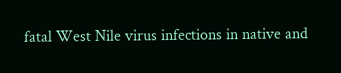fatal West Nile virus infections in native and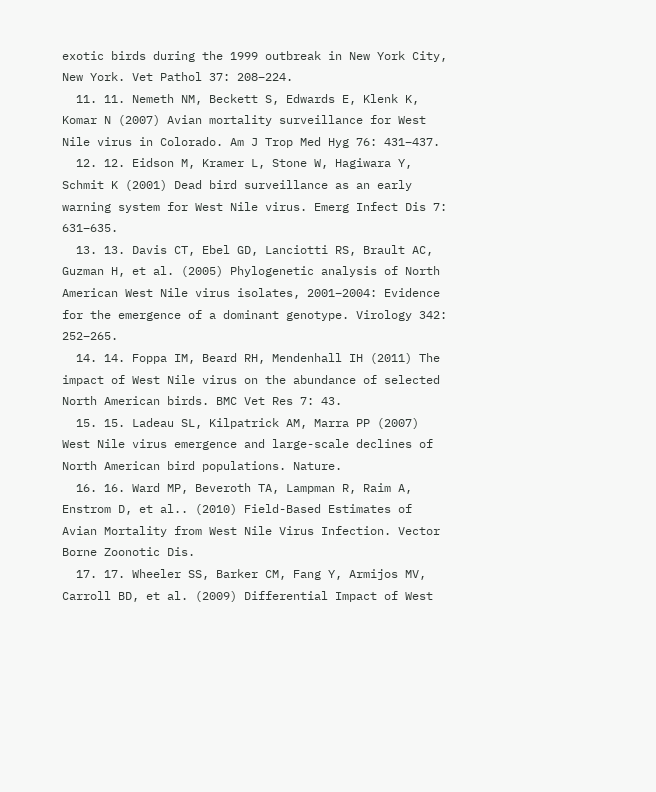exotic birds during the 1999 outbreak in New York City, New York. Vet Pathol 37: 208–224.
  11. 11. Nemeth NM, Beckett S, Edwards E, Klenk K, Komar N (2007) Avian mortality surveillance for West Nile virus in Colorado. Am J Trop Med Hyg 76: 431–437.
  12. 12. Eidson M, Kramer L, Stone W, Hagiwara Y, Schmit K (2001) Dead bird surveillance as an early warning system for West Nile virus. Emerg Infect Dis 7: 631–635.
  13. 13. Davis CT, Ebel GD, Lanciotti RS, Brault AC, Guzman H, et al. (2005) Phylogenetic analysis of North American West Nile virus isolates, 2001–2004: Evidence for the emergence of a dominant genotype. Virology 342: 252–265.
  14. 14. Foppa IM, Beard RH, Mendenhall IH (2011) The impact of West Nile virus on the abundance of selected North American birds. BMC Vet Res 7: 43.
  15. 15. Ladeau SL, Kilpatrick AM, Marra PP (2007) West Nile virus emergence and large-scale declines of North American bird populations. Nature.
  16. 16. Ward MP, Beveroth TA, Lampman R, Raim A, Enstrom D, et al.. (2010) Field-Based Estimates of Avian Mortality from West Nile Virus Infection. Vector Borne Zoonotic Dis.
  17. 17. Wheeler SS, Barker CM, Fang Y, Armijos MV, Carroll BD, et al. (2009) Differential Impact of West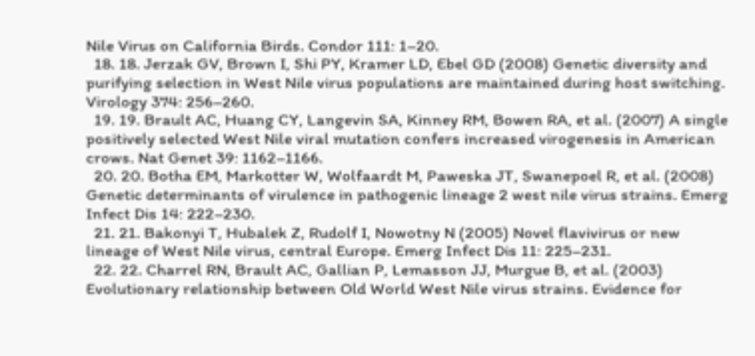Nile Virus on California Birds. Condor 111: 1–20.
  18. 18. Jerzak GV, Brown I, Shi PY, Kramer LD, Ebel GD (2008) Genetic diversity and purifying selection in West Nile virus populations are maintained during host switching. Virology 374: 256–260.
  19. 19. Brault AC, Huang CY, Langevin SA, Kinney RM, Bowen RA, et al. (2007) A single positively selected West Nile viral mutation confers increased virogenesis in American crows. Nat Genet 39: 1162–1166.
  20. 20. Botha EM, Markotter W, Wolfaardt M, Paweska JT, Swanepoel R, et al. (2008) Genetic determinants of virulence in pathogenic lineage 2 west nile virus strains. Emerg Infect Dis 14: 222–230.
  21. 21. Bakonyi T, Hubalek Z, Rudolf I, Nowotny N (2005) Novel flavivirus or new lineage of West Nile virus, central Europe. Emerg Infect Dis 11: 225–231.
  22. 22. Charrel RN, Brault AC, Gallian P, Lemasson JJ, Murgue B, et al. (2003) Evolutionary relationship between Old World West Nile virus strains. Evidence for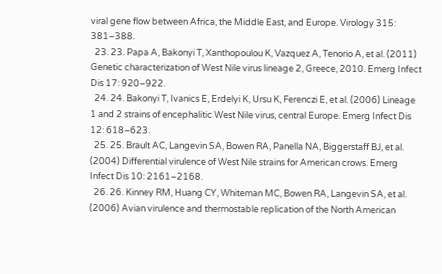viral gene flow between Africa, the Middle East, and Europe. Virology 315: 381–388.
  23. 23. Papa A, Bakonyi T, Xanthopoulou K, Vazquez A, Tenorio A, et al. (2011) Genetic characterization of West Nile virus lineage 2, Greece, 2010. Emerg Infect Dis 17: 920–922.
  24. 24. Bakonyi T, Ivanics E, Erdelyi K, Ursu K, Ferenczi E, et al. (2006) Lineage 1 and 2 strains of encephalitic West Nile virus, central Europe. Emerg Infect Dis 12: 618–623.
  25. 25. Brault AC, Langevin SA, Bowen RA, Panella NA, Biggerstaff BJ, et al. (2004) Differential virulence of West Nile strains for American crows. Emerg Infect Dis 10: 2161–2168.
  26. 26. Kinney RM, Huang CY, Whiteman MC, Bowen RA, Langevin SA, et al. (2006) Avian virulence and thermostable replication of the North American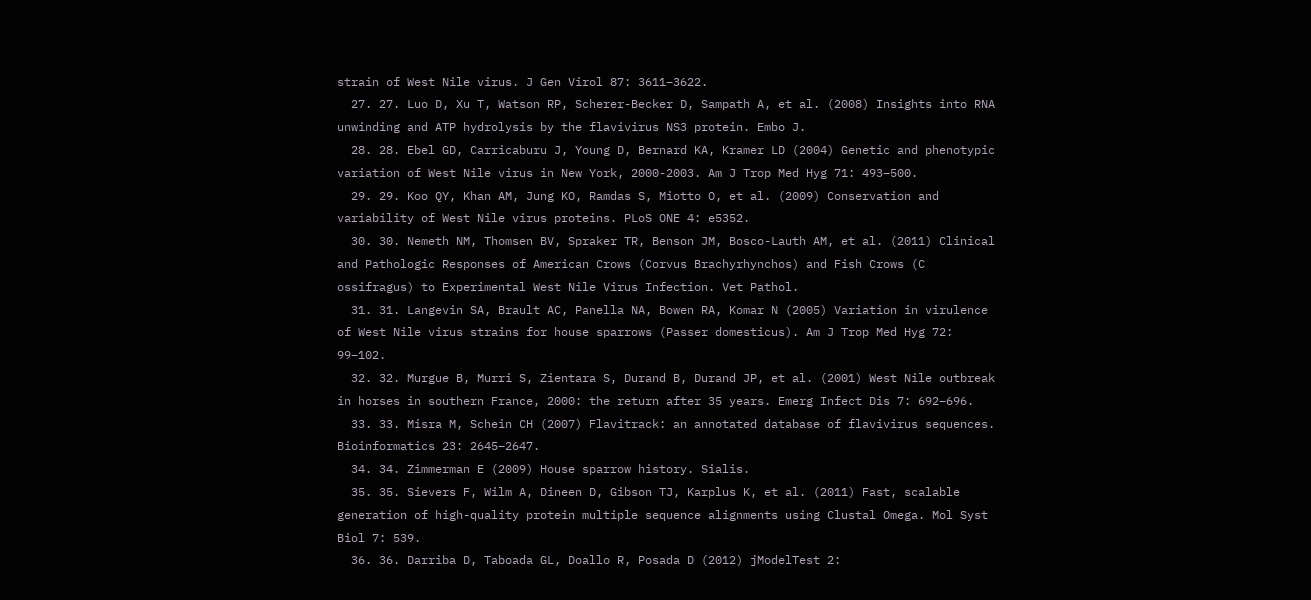strain of West Nile virus. J Gen Virol 87: 3611–3622.
  27. 27. Luo D, Xu T, Watson RP, Scherer-Becker D, Sampath A, et al. (2008) Insights into RNA unwinding and ATP hydrolysis by the flavivirus NS3 protein. Embo J.
  28. 28. Ebel GD, Carricaburu J, Young D, Bernard KA, Kramer LD (2004) Genetic and phenotypic variation of West Nile virus in New York, 2000-2003. Am J Trop Med Hyg 71: 493–500.
  29. 29. Koo QY, Khan AM, Jung KO, Ramdas S, Miotto O, et al. (2009) Conservation and variability of West Nile virus proteins. PLoS ONE 4: e5352.
  30. 30. Nemeth NM, Thomsen BV, Spraker TR, Benson JM, Bosco-Lauth AM, et al. (2011) Clinical and Pathologic Responses of American Crows (Corvus Brachyrhynchos) and Fish Crows (C ossifragus) to Experimental West Nile Virus Infection. Vet Pathol.
  31. 31. Langevin SA, Brault AC, Panella NA, Bowen RA, Komar N (2005) Variation in virulence of West Nile virus strains for house sparrows (Passer domesticus). Am J Trop Med Hyg 72: 99–102.
  32. 32. Murgue B, Murri S, Zientara S, Durand B, Durand JP, et al. (2001) West Nile outbreak in horses in southern France, 2000: the return after 35 years. Emerg Infect Dis 7: 692–696.
  33. 33. Misra M, Schein CH (2007) Flavitrack: an annotated database of flavivirus sequences. Bioinformatics 23: 2645–2647.
  34. 34. Zimmerman E (2009) House sparrow history. Sialis.
  35. 35. Sievers F, Wilm A, Dineen D, Gibson TJ, Karplus K, et al. (2011) Fast, scalable generation of high-quality protein multiple sequence alignments using Clustal Omega. Mol Syst Biol 7: 539.
  36. 36. Darriba D, Taboada GL, Doallo R, Posada D (2012) jModelTest 2: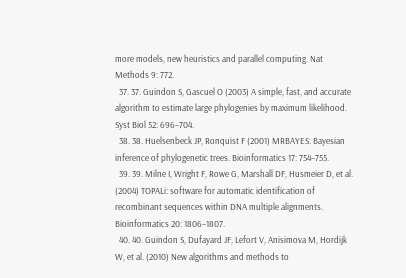more models, new heuristics and parallel computing. Nat Methods 9: 772.
  37. 37. Guindon S, Gascuel O (2003) A simple, fast, and accurate algorithm to estimate large phylogenies by maximum likelihood. Syst Biol 52: 696–704.
  38. 38. Huelsenbeck JP, Ronquist F (2001) MRBAYES: Bayesian inference of phylogenetic trees. Bioinformatics 17: 754–755.
  39. 39. Milne I, Wright F, Rowe G, Marshall DF, Husmeier D, et al. (2004) TOPALi: software for automatic identification of recombinant sequences within DNA multiple alignments. Bioinformatics 20: 1806–1807.
  40. 40. Guindon S, Dufayard JF, Lefort V, Anisimova M, Hordijk W, et al. (2010) New algorithms and methods to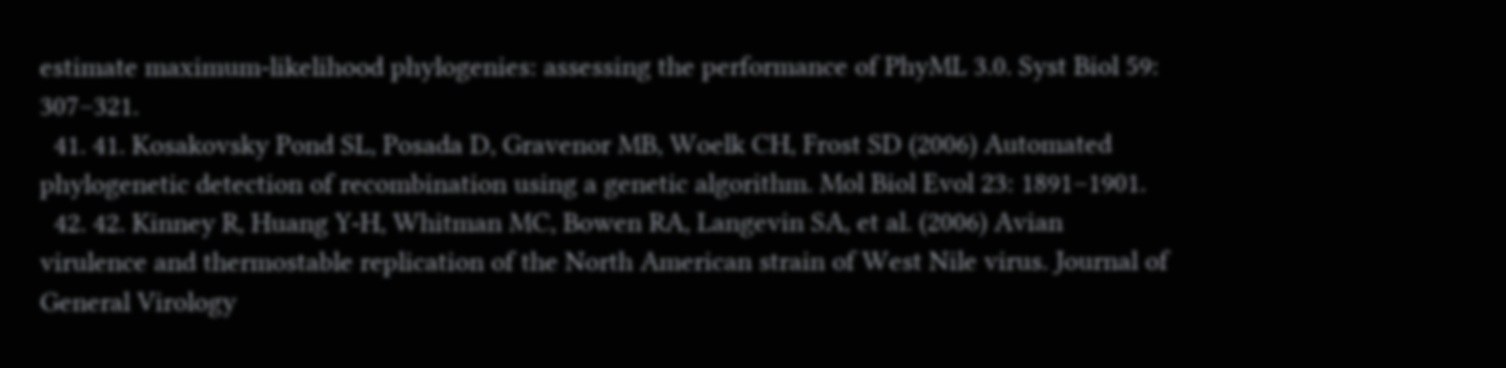estimate maximum-likelihood phylogenies: assessing the performance of PhyML 3.0. Syst Biol 59: 307–321.
  41. 41. Kosakovsky Pond SL, Posada D, Gravenor MB, Woelk CH, Frost SD (2006) Automated phylogenetic detection of recombination using a genetic algorithm. Mol Biol Evol 23: 1891–1901.
  42. 42. Kinney R, Huang Y-H, Whitman MC, Bowen RA, Langevin SA, et al. (2006) Avian virulence and thermostable replication of the North American strain of West Nile virus. Journal of General Virology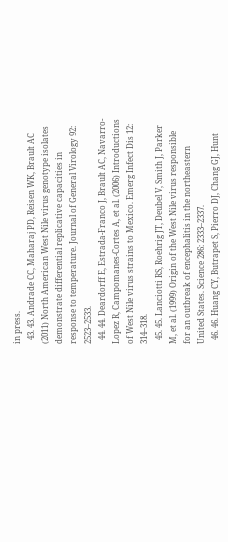in press.
  43. 43. Andrade CC, Maharaj PD, Reisen WK, Brault AC (2011) North American West Nile virus genotype isolates demonstrate differential replicative capacities in response to temperature. Journal of General Virology 92: 2523–2533.
  44. 44. Deardorff E, Estrada-Franco J, Brault AC, Navarro-Lopez R, Campomanes-Cortes A, et al. (2006) Introductions of West Nile virus strains to Mexico. Emerg Infect Dis 12: 314–318.
  45. 45. Lanciotti RS, Roehrig JT, Deubel V, Smith J, Parker M, et al. (1999) Origin of the West Nile virus responsible for an outbreak of encephalitis in the northeastern United States. Science 286: 2333–2337.
  46. 46. Huang CY, Butrapet S, Pierro DJ, Chang GJ, Hunt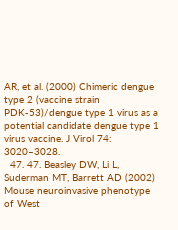AR, et al. (2000) Chimeric dengue type 2 (vaccine strain PDK-53)/dengue type 1 virus as a potential candidate dengue type 1 virus vaccine. J Virol 74: 3020–3028.
  47. 47. Beasley DW, Li L, Suderman MT, Barrett AD (2002) Mouse neuroinvasive phenotype of West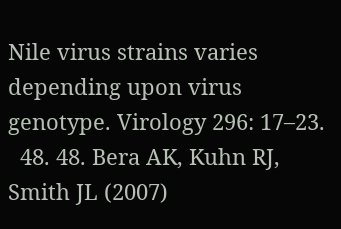Nile virus strains varies depending upon virus genotype. Virology 296: 17–23.
  48. 48. Bera AK, Kuhn RJ, Smith JL (2007)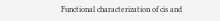Functional characterization of cis and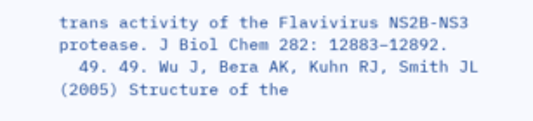trans activity of the Flavivirus NS2B-NS3 protease. J Biol Chem 282: 12883–12892.
  49. 49. Wu J, Bera AK, Kuhn RJ, Smith JL (2005) Structure of the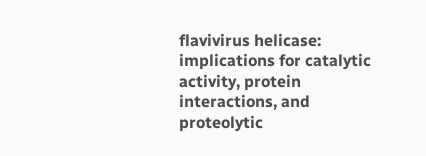flavivirus helicase: implications for catalytic activity, protein interactions, and proteolytic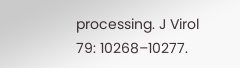processing. J Virol 79: 10268–10277.